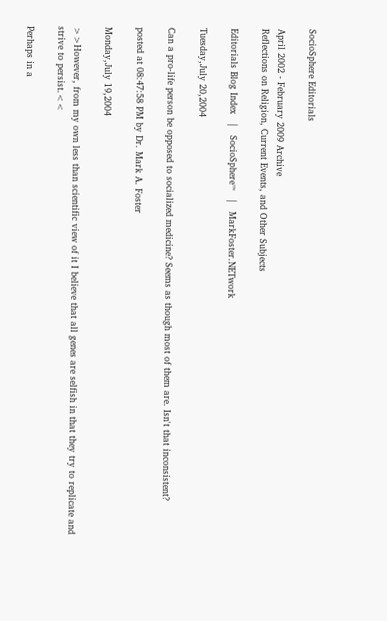SocioSphere Editorials

April 2002 - February 2009 Archive
Reflections on Religion, Current Events, and Other Subjects

Editorials Blog Index   |   SocioSphere™   |   MarkFoster.NETwork

Tuesday,July 20,2004

Can a pro-life person be opposed to socialized medicine? Seems as though most of them are. Isn't that inconsistent?

posted at 08:47:58 PM by Dr. Mark A. Foster

Monday,July 19,2004

>>However, from my own less than scientific view of it I believe that all genes are selfish in that they try to replicate and strive to persist.<<

Perhaps in a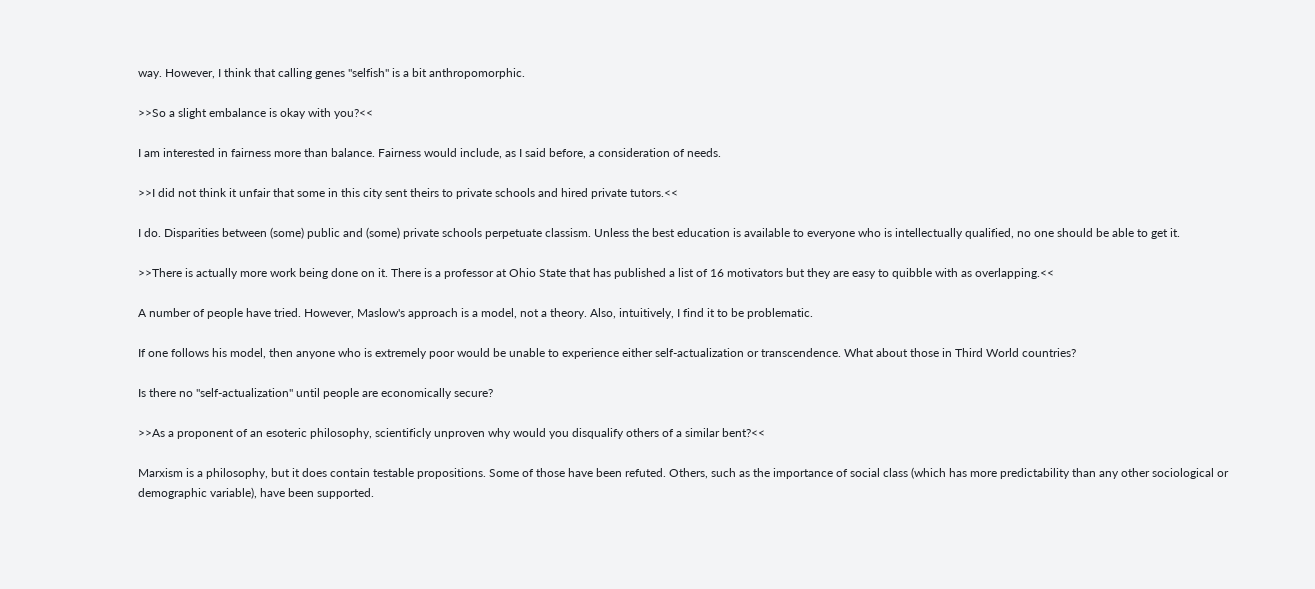way. However, I think that calling genes "selfish" is a bit anthropomorphic.

>>So a slight embalance is okay with you?<<

I am interested in fairness more than balance. Fairness would include, as I said before, a consideration of needs.

>>I did not think it unfair that some in this city sent theirs to private schools and hired private tutors.<<

I do. Disparities between (some) public and (some) private schools perpetuate classism. Unless the best education is available to everyone who is intellectually qualified, no one should be able to get it.

>>There is actually more work being done on it. There is a professor at Ohio State that has published a list of 16 motivators but they are easy to quibble with as overlapping.<<

A number of people have tried. However, Maslow's approach is a model, not a theory. Also, intuitively, I find it to be problematic.

If one follows his model, then anyone who is extremely poor would be unable to experience either self-actualization or transcendence. What about those in Third World countries?

Is there no "self-actualization" until people are economically secure?

>>As a proponent of an esoteric philosophy, scientificly unproven why would you disqualify others of a similar bent?<<

Marxism is a philosophy, but it does contain testable propositions. Some of those have been refuted. Others, such as the importance of social class (which has more predictability than any other sociological or demographic variable), have been supported.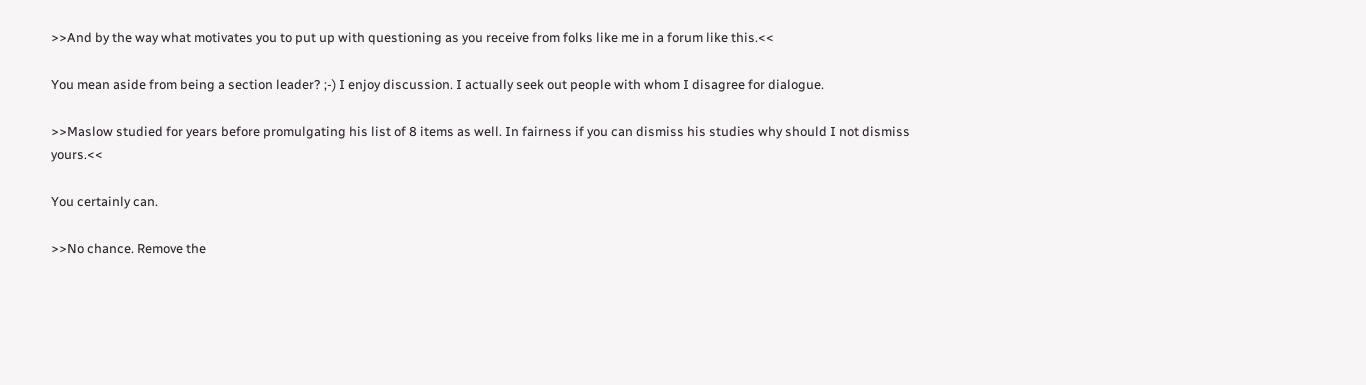>>And by the way what motivates you to put up with questioning as you receive from folks like me in a forum like this.<<

You mean aside from being a section leader? ;-) I enjoy discussion. I actually seek out people with whom I disagree for dialogue.

>>Maslow studied for years before promulgating his list of 8 items as well. In fairness if you can dismiss his studies why should I not dismiss yours.<<

You certainly can.

>>No chance. Remove the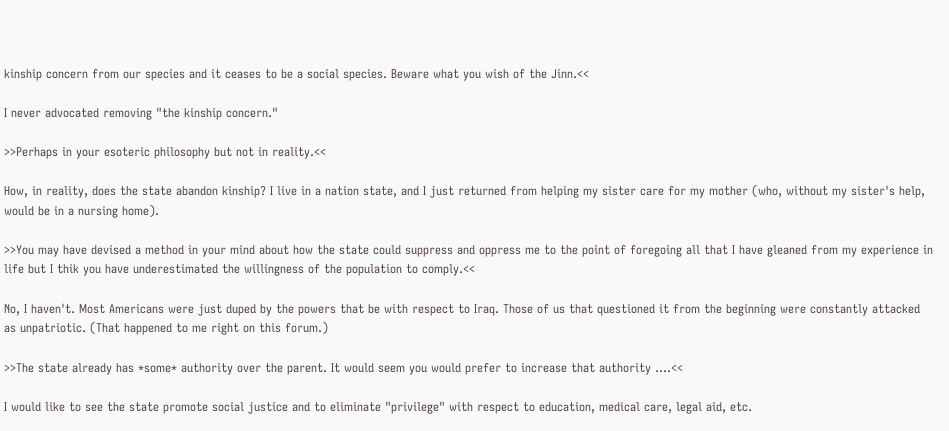kinship concern from our species and it ceases to be a social species. Beware what you wish of the Jinn.<<

I never advocated removing "the kinship concern."

>>Perhaps in your esoteric philosophy but not in reality.<<

How, in reality, does the state abandon kinship? I live in a nation state, and I just returned from helping my sister care for my mother (who, without my sister's help, would be in a nursing home).

>>You may have devised a method in your mind about how the state could suppress and oppress me to the point of foregoing all that I have gleaned from my experience in life but I thik you have underestimated the willingness of the population to comply.<<

No, I haven't. Most Americans were just duped by the powers that be with respect to Iraq. Those of us that questioned it from the beginning were constantly attacked as unpatriotic. (That happened to me right on this forum.)

>>The state already has *some* authority over the parent. It would seem you would prefer to increase that authority ....<<

I would like to see the state promote social justice and to eliminate "privilege" with respect to education, medical care, legal aid, etc.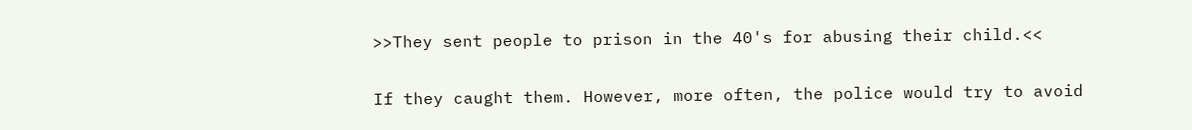>>They sent people to prison in the 40's for abusing their child.<<

If they caught them. However, more often, the police would try to avoid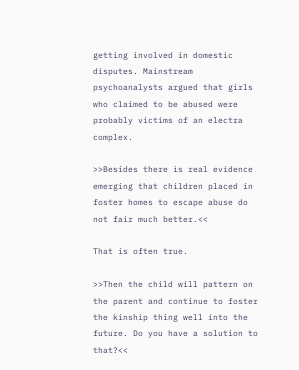getting involved in domestic disputes. Mainstream psychoanalysts argued that girls who claimed to be abused were probably victims of an electra complex.

>>Besides there is real evidence emerging that children placed in foster homes to escape abuse do not fair much better.<<

That is often true.

>>Then the child will pattern on the parent and continue to foster the kinship thing well into the future. Do you have a solution to that?<<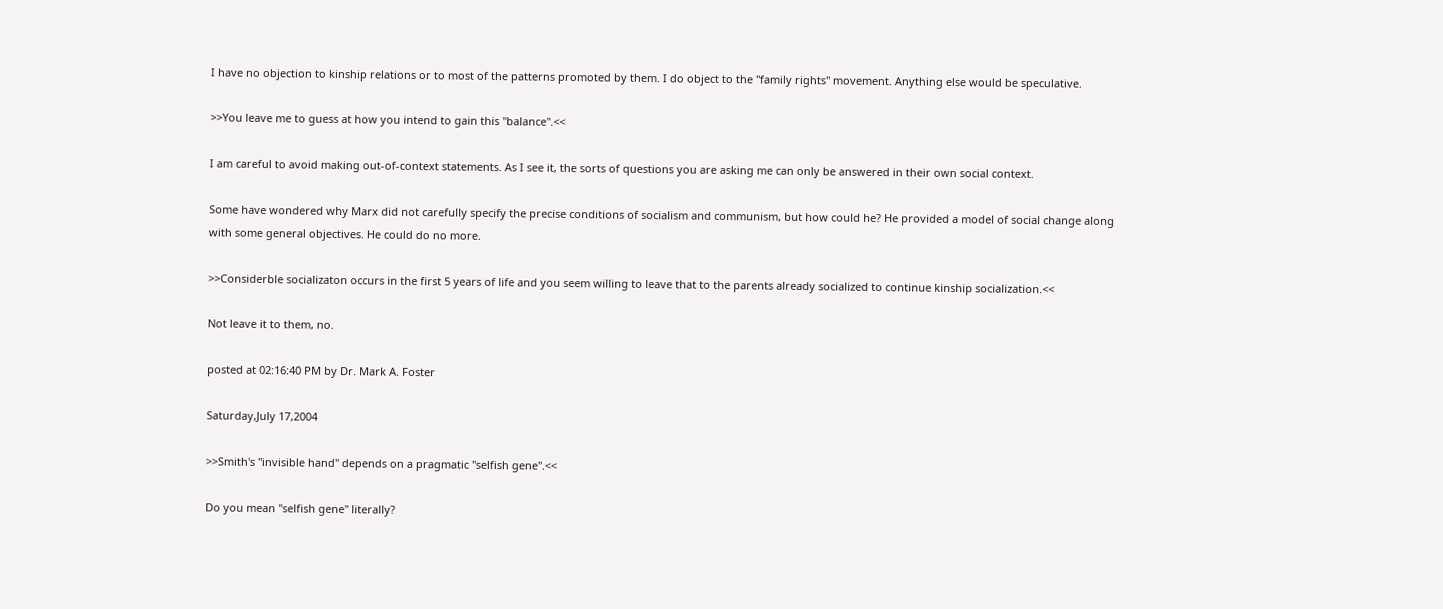I have no objection to kinship relations or to most of the patterns promoted by them. I do object to the "family rights" movement. Anything else would be speculative.

>>You leave me to guess at how you intend to gain this "balance".<<

I am careful to avoid making out-of-context statements. As I see it, the sorts of questions you are asking me can only be answered in their own social context.

Some have wondered why Marx did not carefully specify the precise conditions of socialism and communism, but how could he? He provided a model of social change along with some general objectives. He could do no more.

>>Considerble socializaton occurs in the first 5 years of life and you seem willing to leave that to the parents already socialized to continue kinship socialization.<<

Not leave it to them, no.

posted at 02:16:40 PM by Dr. Mark A. Foster

Saturday,July 17,2004

>>Smith's "invisible hand" depends on a pragmatic "selfish gene".<<

Do you mean "selfish gene" literally?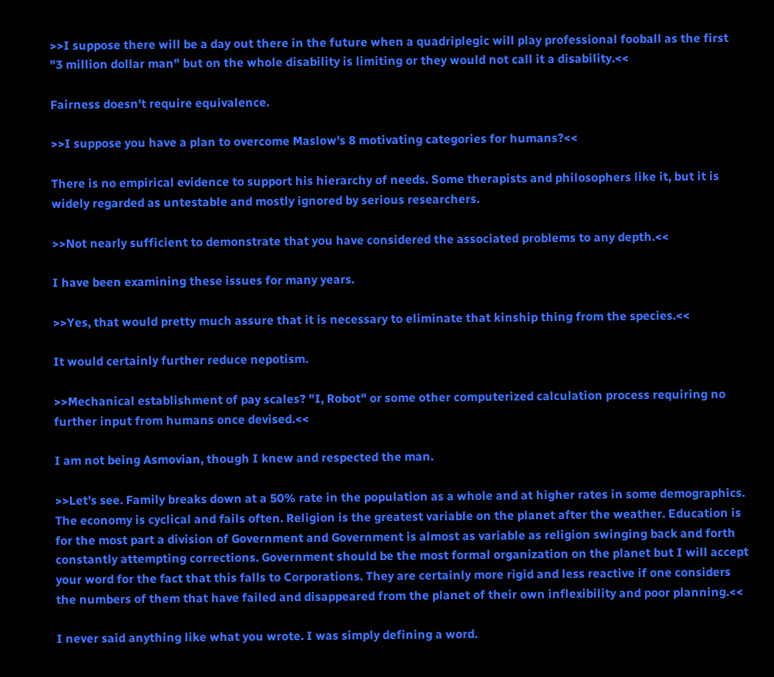>>I suppose there will be a day out there in the future when a quadriplegic will play professional fooball as the first "3 million dollar man" but on the whole disability is limiting or they would not call it a disability.<<

Fairness doesn't require equivalence.

>>I suppose you have a plan to overcome Maslow's 8 motivating categories for humans?<<

There is no empirical evidence to support his hierarchy of needs. Some therapists and philosophers like it, but it is widely regarded as untestable and mostly ignored by serious researchers.

>>Not nearly sufficient to demonstrate that you have considered the associated problems to any depth.<<

I have been examining these issues for many years.

>>Yes, that would pretty much assure that it is necessary to eliminate that kinship thing from the species.<<

It would certainly further reduce nepotism.

>>Mechanical establishment of pay scales? "I, Robot" or some other computerized calculation process requiring no further input from humans once devised.<<

I am not being Asmovian, though I knew and respected the man.

>>Let's see. Family breaks down at a 50% rate in the population as a whole and at higher rates in some demographics. The economy is cyclical and fails often. Religion is the greatest variable on the planet after the weather. Education is for the most part a division of Government and Government is almost as variable as religion swinging back and forth constantly attempting corrections. Government should be the most formal organization on the planet but I will accept your word for the fact that this falls to Corporations. They are certainly more rigid and less reactive if one considers the numbers of them that have failed and disappeared from the planet of their own inflexibility and poor planning.<<

I never said anything like what you wrote. I was simply defining a word.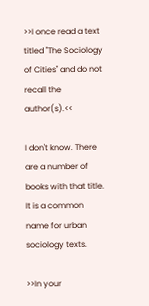>>I once read a text titled "The Sociology of Cities" and do not recall the author(s).<<

I don't know. There are a number of books with that title. It is a common name for urban sociology texts.

>>In your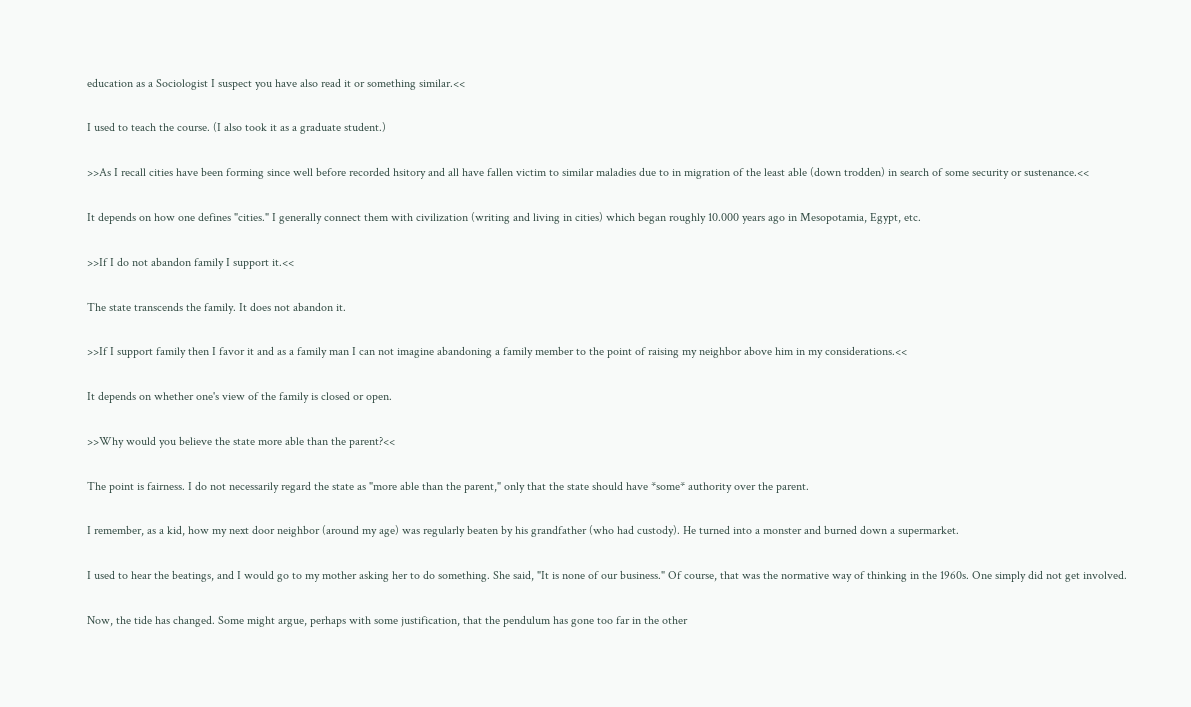education as a Sociologist I suspect you have also read it or something similar.<<

I used to teach the course. (I also took it as a graduate student.)

>>As I recall cities have been forming since well before recorded hsitory and all have fallen victim to similar maladies due to in migration of the least able (down trodden) in search of some security or sustenance.<<

It depends on how one defines "cities." I generally connect them with civilization (writing and living in cities) which began roughly 10.000 years ago in Mesopotamia, Egypt, etc.

>>If I do not abandon family I support it.<<

The state transcends the family. It does not abandon it.

>>If I support family then I favor it and as a family man I can not imagine abandoning a family member to the point of raising my neighbor above him in my considerations.<<

It depends on whether one's view of the family is closed or open.

>>Why would you believe the state more able than the parent?<<

The point is fairness. I do not necessarily regard the state as "more able than the parent," only that the state should have *some* authority over the parent.

I remember, as a kid, how my next door neighbor (around my age) was regularly beaten by his grandfather (who had custody). He turned into a monster and burned down a supermarket.

I used to hear the beatings, and I would go to my mother asking her to do something. She said, "It is none of our business." Of course, that was the normative way of thinking in the 1960s. One simply did not get involved.

Now, the tide has changed. Some might argue, perhaps with some justification, that the pendulum has gone too far in the other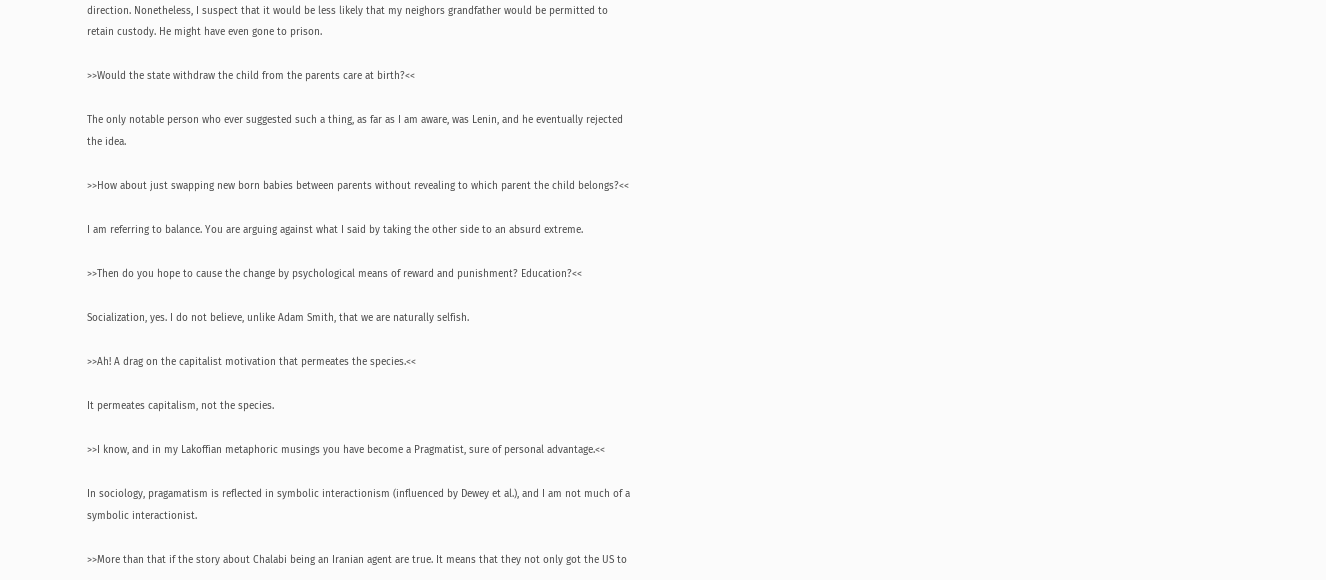direction. Nonetheless, I suspect that it would be less likely that my neighors grandfather would be permitted to retain custody. He might have even gone to prison.

>>Would the state withdraw the child from the parents care at birth?<<

The only notable person who ever suggested such a thing, as far as I am aware, was Lenin, and he eventually rejected the idea.

>>How about just swapping new born babies between parents without revealing to which parent the child belongs?<<

I am referring to balance. You are arguing against what I said by taking the other side to an absurd extreme.

>>Then do you hope to cause the change by psychological means of reward and punishment? Education?<<

Socialization, yes. I do not believe, unlike Adam Smith, that we are naturally selfish.

>>Ah! A drag on the capitalist motivation that permeates the species.<<

It permeates capitalism, not the species.

>>I know, and in my Lakoffian metaphoric musings you have become a Pragmatist, sure of personal advantage.<<

In sociology, pragamatism is reflected in symbolic interactionism (influenced by Dewey et al.), and I am not much of a symbolic interactionist.

>>More than that if the story about Chalabi being an Iranian agent are true. It means that they not only got the US to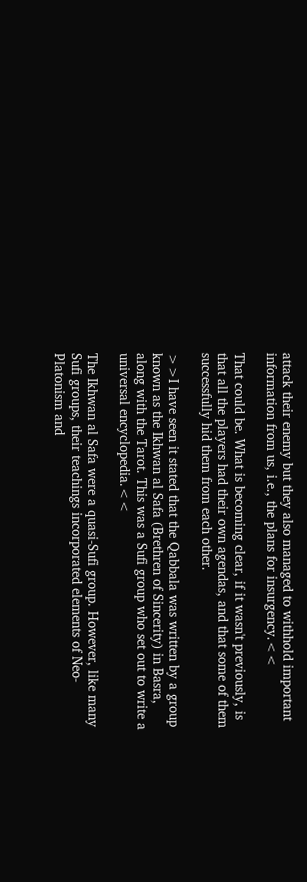attack their enemy but they also managed to withhold important information from us, i.e., the plans for insurgency.<<

That could be. What is becoming clear, if it wasn't previously, is that all the players had their own agendas, and that some of them successfully hid them from each other.

>>I have seen it stated that the Qabbala was written by a group known as the Ikhwan al Safa (Brethren of Sincerity) in Basra, along with the Tarot. This was a Sufi group who set out to write a universal encyclopedia.<<

The Ikhwan al Safa were a quasi-Sufi group. However, like many Sufi groups, their teachings incorporated elements of Neo-Platonism and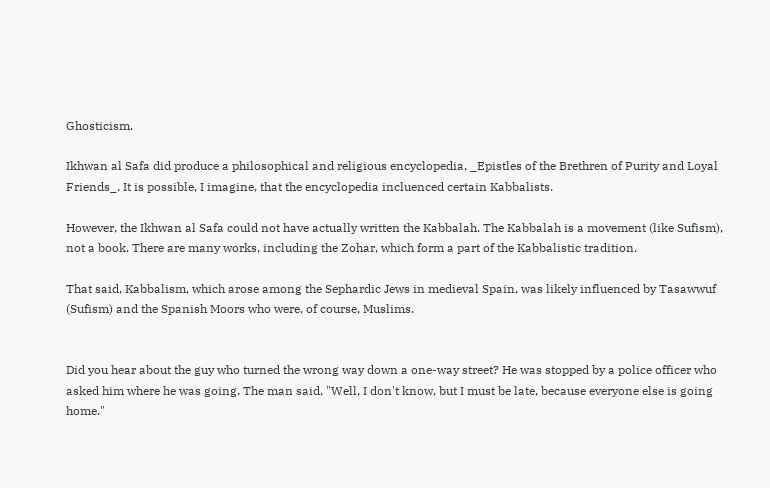Ghosticism.

Ikhwan al Safa did produce a philosophical and religious encyclopedia, _Epistles of the Brethren of Purity and Loyal Friends_. It is possible, I imagine, that the encyclopedia incluenced certain Kabbalists.

However, the Ikhwan al Safa could not have actually written the Kabbalah. The Kabbalah is a movement (like Sufism), not a book. There are many works, including the Zohar, which form a part of the Kabbalistic tradition.

That said, Kabbalism, which arose among the Sephardic Jews in medieval Spain, was likely influenced by Tasawwuf (Sufism) and the Spanish Moors who were, of course, Muslims.


Did you hear about the guy who turned the wrong way down a one-way street? He was stopped by a police officer who asked him where he was going. The man said, "Well, I don't know, but I must be late, because everyone else is going home."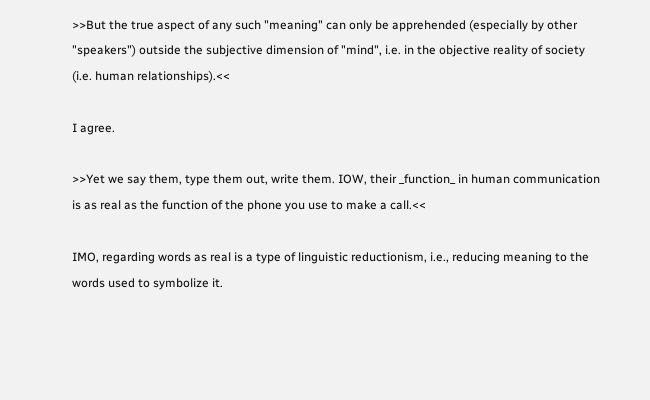>>But the true aspect of any such "meaning" can only be apprehended (especially by other "speakers") outside the subjective dimension of "mind", i.e. in the objective reality of society (i.e. human relationships).<<

I agree.

>>Yet we say them, type them out, write them. IOW, their _function_ in human communication is as real as the function of the phone you use to make a call.<<

IMO, regarding words as real is a type of linguistic reductionism, i.e., reducing meaning to the words used to symbolize it.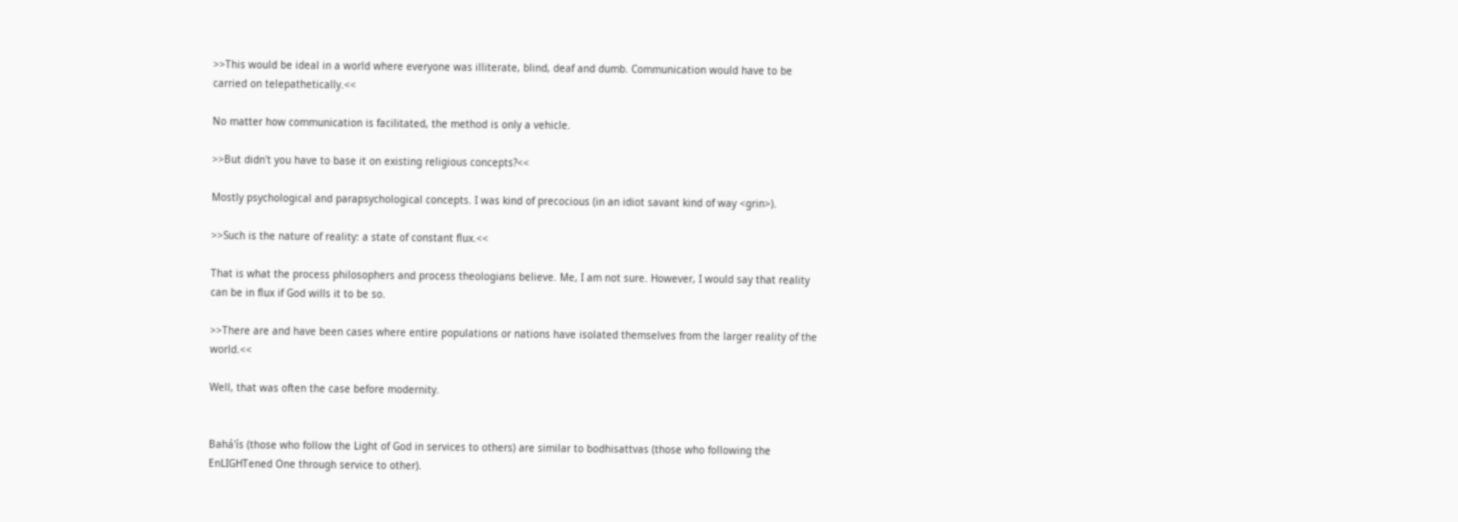>>This would be ideal in a world where everyone was illiterate, blind, deaf and dumb. Communication would have to be carried on telepathetically.<<

No matter how communication is facilitated, the method is only a vehicle.

>>But didn't you have to base it on existing religious concepts?<<

Mostly psychological and parapsychological concepts. I was kind of precocious (in an idiot savant kind of way <grin>).

>>Such is the nature of reality: a state of constant flux.<<

That is what the process philosophers and process theologians believe. Me, I am not sure. However, I would say that reality can be in flux if God wills it to be so.

>>There are and have been cases where entire populations or nations have isolated themselves from the larger reality of the world.<<

Well, that was often the case before modernity.


Bahá'ís (those who follow the Light of God in services to others) are similar to bodhisattvas (those who following the EnLIGHTened One through service to other).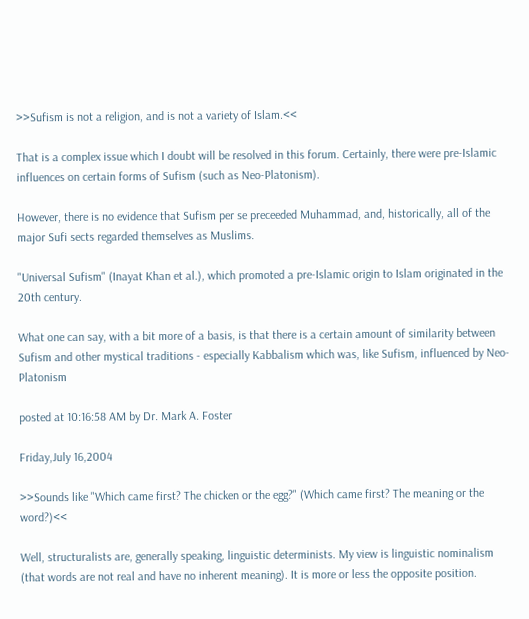>>Sufism is not a religion, and is not a variety of Islam.<<

That is a complex issue which I doubt will be resolved in this forum. Certainly, there were pre-Islamic influences on certain forms of Sufism (such as Neo-Platonism).

However, there is no evidence that Sufism per se preceeded Muhammad, and, historically, all of the major Sufi sects regarded themselves as Muslims.

"Universal Sufism" (Inayat Khan et al.), which promoted a pre-Islamic origin to Islam originated in the 20th century.

What one can say, with a bit more of a basis, is that there is a certain amount of similarity between Sufism and other mystical traditions - especially Kabbalism which was, like Sufism, influenced by Neo-Platonism

posted at 10:16:58 AM by Dr. Mark A. Foster

Friday,July 16,2004

>>Sounds like "Which came first? The chicken or the egg?" (Which came first? The meaning or the word?)<<

Well, structuralists are, generally speaking, linguistic determinists. My view is linguistic nominalism (that words are not real and have no inherent meaning). It is more or less the opposite position.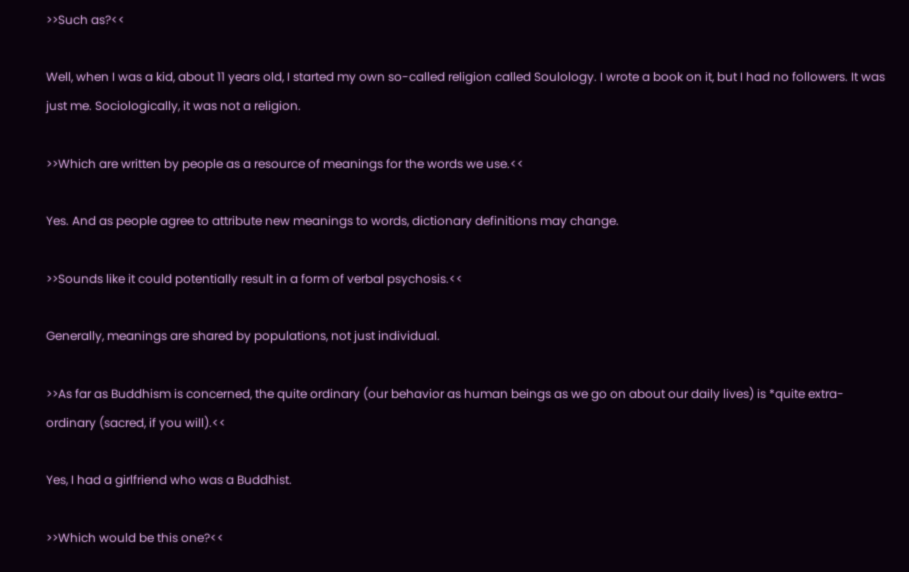>>Such as?<<

Well, when I was a kid, about 11 years old, I started my own so-called religion called Soulology. I wrote a book on it, but I had no followers. It was just me. Sociologically, it was not a religion.

>>Which are written by people as a resource of meanings for the words we use.<<

Yes. And as people agree to attribute new meanings to words, dictionary definitions may change.

>>Sounds like it could potentially result in a form of verbal psychosis.<<

Generally, meanings are shared by populations, not just individual.

>>As far as Buddhism is concerned, the quite ordinary (our behavior as human beings as we go on about our daily lives) is *quite extra-ordinary (sacred, if you will).<<

Yes, I had a girlfriend who was a Buddhist.

>>Which would be this one?<<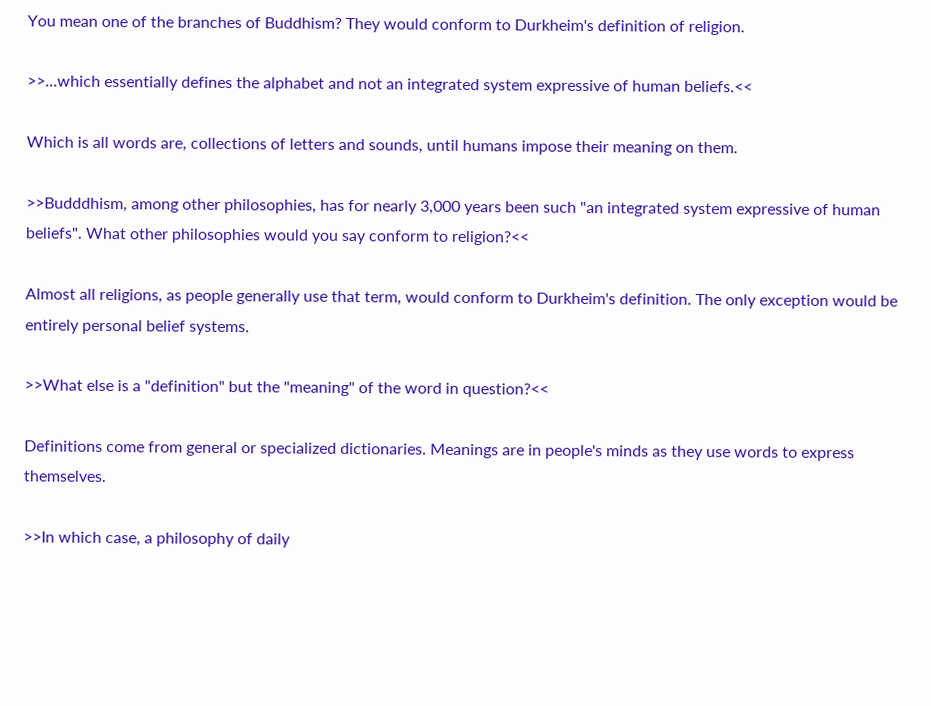You mean one of the branches of Buddhism? They would conform to Durkheim's definition of religion.

>>...which essentially defines the alphabet and not an integrated system expressive of human beliefs.<<

Which is all words are, collections of letters and sounds, until humans impose their meaning on them.

>>Budddhism, among other philosophies, has for nearly 3,000 years been such "an integrated system expressive of human beliefs". What other philosophies would you say conform to religion?<<

Almost all religions, as people generally use that term, would conform to Durkheim's definition. The only exception would be entirely personal belief systems.

>>What else is a "definition" but the "meaning" of the word in question?<<

Definitions come from general or specialized dictionaries. Meanings are in people's minds as they use words to express themselves.

>>In which case, a philosophy of daily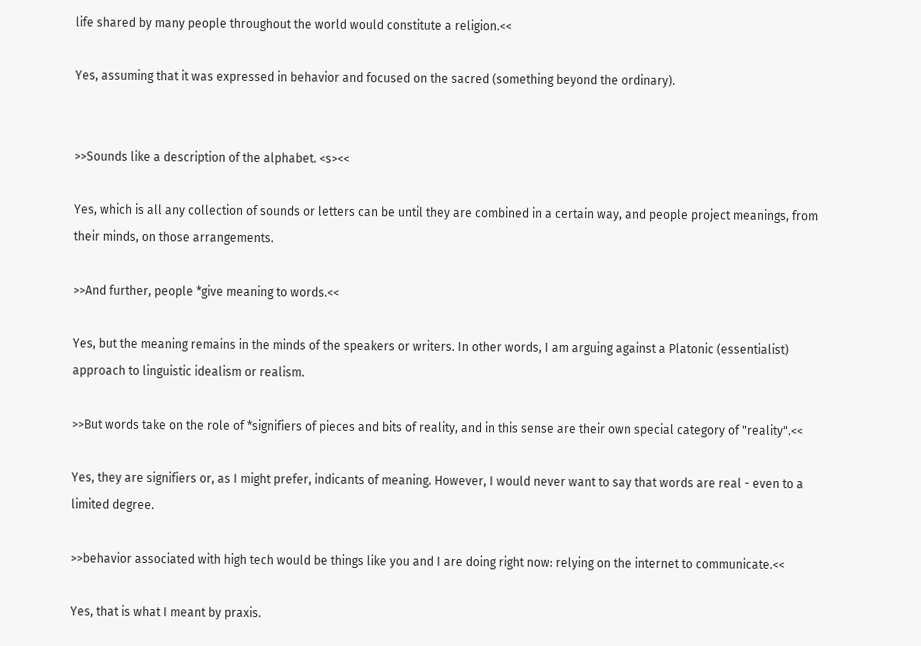life shared by many people throughout the world would constitute a religion.<<

Yes, assuming that it was expressed in behavior and focused on the sacred (something beyond the ordinary).


>>Sounds like a description of the alphabet. <s><<

Yes, which is all any collection of sounds or letters can be until they are combined in a certain way, and people project meanings, from their minds, on those arrangements.

>>And further, people *give meaning to words.<<

Yes, but the meaning remains in the minds of the speakers or writers. In other words, I am arguing against a Platonic (essentialist) approach to linguistic idealism or realism.

>>But words take on the role of *signifiers of pieces and bits of reality, and in this sense are their own special category of "reality".<<

Yes, they are signifiers or, as I might prefer, indicants of meaning. However, I would never want to say that words are real - even to a limited degree.

>>behavior associated with high tech would be things like you and I are doing right now: relying on the internet to communicate.<<

Yes, that is what I meant by praxis.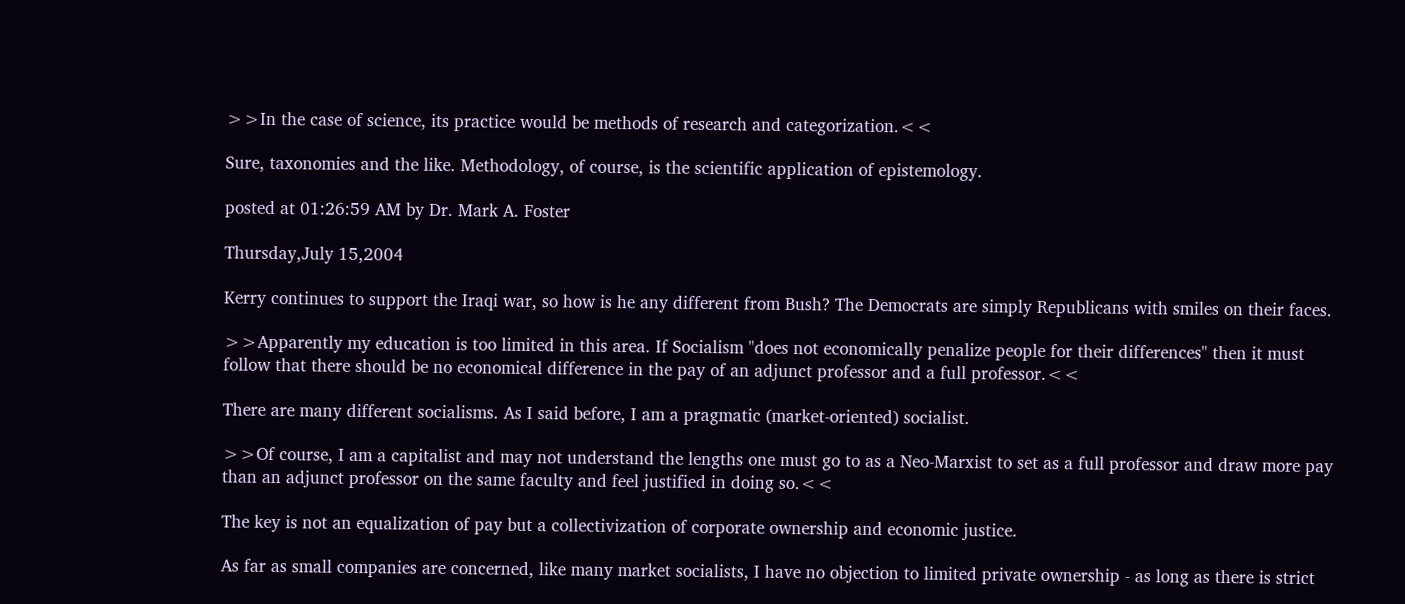>>In the case of science, its practice would be methods of research and categorization.<<

Sure, taxonomies and the like. Methodology, of course, is the scientific application of epistemology.

posted at 01:26:59 AM by Dr. Mark A. Foster

Thursday,July 15,2004

Kerry continues to support the Iraqi war, so how is he any different from Bush? The Democrats are simply Republicans with smiles on their faces.

>>Apparently my education is too limited in this area. If Socialism "does not economically penalize people for their differences" then it must follow that there should be no economical difference in the pay of an adjunct professor and a full professor.<<

There are many different socialisms. As I said before, I am a pragmatic (market-oriented) socialist.

>>Of course, I am a capitalist and may not understand the lengths one must go to as a Neo-Marxist to set as a full professor and draw more pay than an adjunct professor on the same faculty and feel justified in doing so.<<

The key is not an equalization of pay but a collectivization of corporate ownership and economic justice.

As far as small companies are concerned, like many market socialists, I have no objection to limited private ownership - as long as there is strict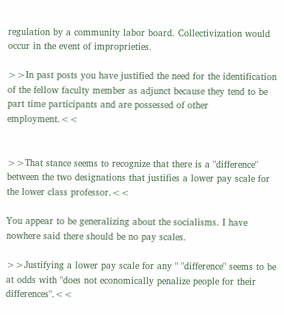regulation by a community labor board. Collectivization would occur in the event of improprieties.

>>In past posts you have justified the need for the identification of the fellow faculty member as adjunct because they tend to be part time participants and are possessed of other employment.<<


>>That stance seems to recognize that there is a "difference" between the two designations that justifies a lower pay scale for the lower class professor.<<

You appear to be generalizing about the socialisms. I have nowhere said there should be no pay scales.

>>Justifying a lower pay scale for any " "difference" seems to be at odds with "does not economically penalize people for their differences".<<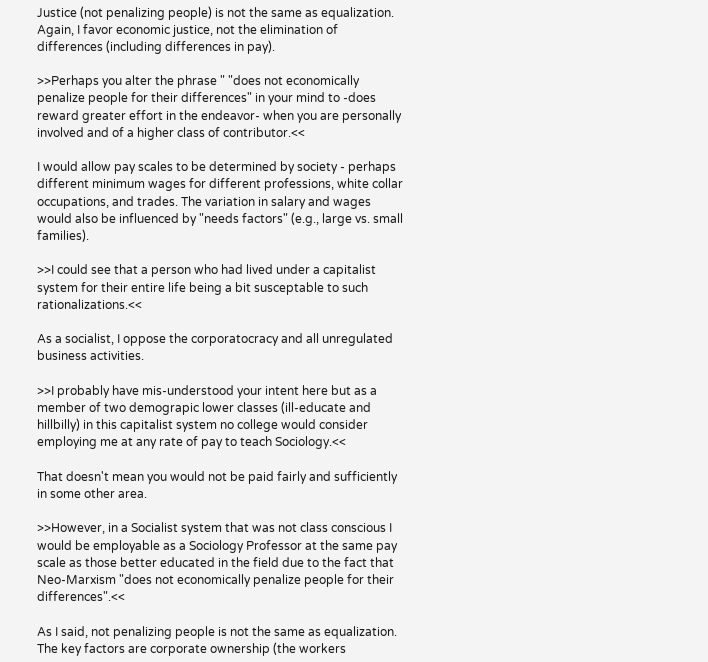Justice (not penalizing people) is not the same as equalization. Again, I favor economic justice, not the elimination of differences (including differences in pay).

>>Perhaps you alter the phrase " "does not economically penalize people for their differences" in your mind to -does reward greater effort in the endeavor- when you are personally involved and of a higher class of contributor.<<

I would allow pay scales to be determined by society - perhaps different minimum wages for different professions, white collar occupations, and trades. The variation in salary and wages would also be influenced by "needs factors" (e.g., large vs. small families).

>>I could see that a person who had lived under a capitalist system for their entire life being a bit susceptable to such rationalizations.<<

As a socialist, I oppose the corporatocracy and all unregulated business activities.

>>I probably have mis-understood your intent here but as a member of two demograpic lower classes (ill-educate and hillbilly) in this capitalist system no college would consider employing me at any rate of pay to teach Sociology.<<

That doesn't mean you would not be paid fairly and sufficiently in some other area.

>>However, in a Socialist system that was not class conscious I would be employable as a Sociology Professor at the same pay scale as those better educated in the field due to the fact that Neo-Marxism "does not economically penalize people for their differences".<<

As I said, not penalizing people is not the same as equalization. The key factors are corporate ownership (the workers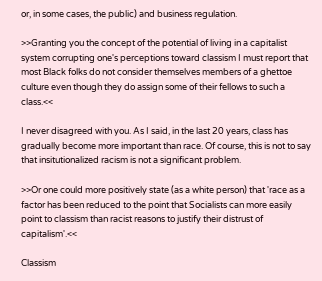or, in some cases, the public) and business regulation.

>>Granting you the concept of the potential of living in a capitalist system corrupting one's perceptions toward classism I must report that most Black folks do not consider themselves members of a ghettoe culture even though they do assign some of their fellows to such a class.<<

I never disagreed with you. As I said, in the last 20 years, class has gradually become more important than race. Of course, this is not to say that insitutionalized racism is not a significant problem.

>>Or one could more positively state (as a white person) that 'race as a factor has been reduced to the point that Socialists can more easily point to classism than racist reasons to justify their distrust of capitalism'.<<

Classism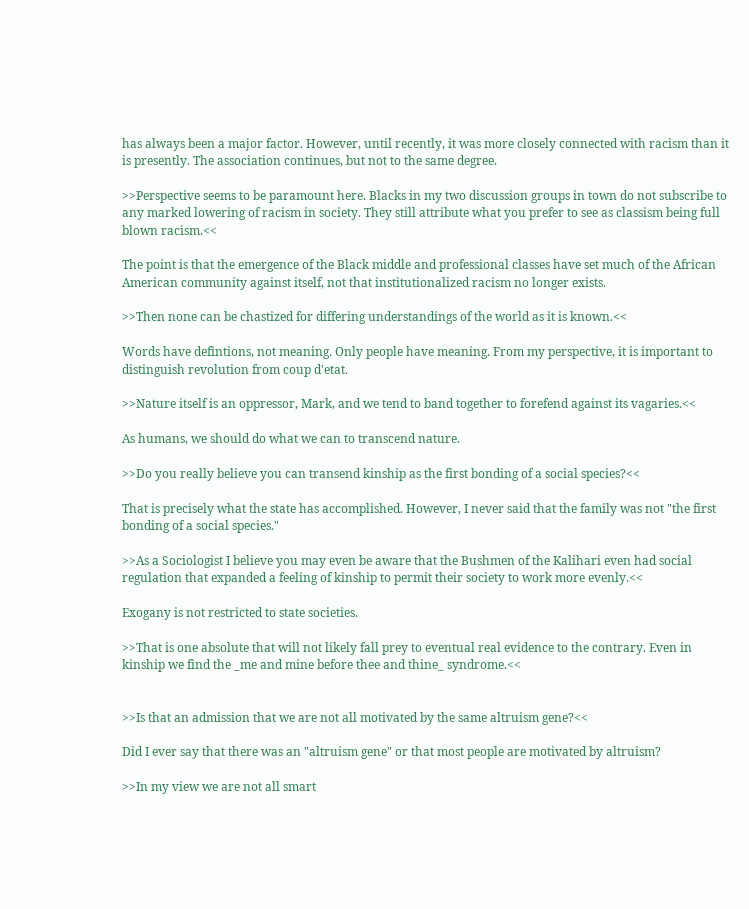has always been a major factor. However, until recently, it was more closely connected with racism than it is presently. The association continues, but not to the same degree.

>>Perspective seems to be paramount here. Blacks in my two discussion groups in town do not subscribe to any marked lowering of racism in society. They still attribute what you prefer to see as classism being full blown racism.<<

The point is that the emergence of the Black middle and professional classes have set much of the African American community against itself, not that institutionalized racism no longer exists.

>>Then none can be chastized for differing understandings of the world as it is known.<<

Words have defintions, not meaning. Only people have meaning. From my perspective, it is important to distinguish revolution from coup d'etat.

>>Nature itself is an oppressor, Mark, and we tend to band together to forefend against its vagaries.<<

As humans, we should do what we can to transcend nature.

>>Do you really believe you can transend kinship as the first bonding of a social species?<<

That is precisely what the state has accomplished. However, I never said that the family was not "the first bonding of a social species."

>>As a Sociologist I believe you may even be aware that the Bushmen of the Kalihari even had social regulation that expanded a feeling of kinship to permit their society to work more evenly.<<

Exogany is not restricted to state societies.

>>That is one absolute that will not likely fall prey to eventual real evidence to the contrary. Even in kinship we find the _me and mine before thee and thine_ syndrome.<<


>>Is that an admission that we are not all motivated by the same altruism gene?<<

Did I ever say that there was an "altruism gene" or that most people are motivated by altruism?

>>In my view we are not all smart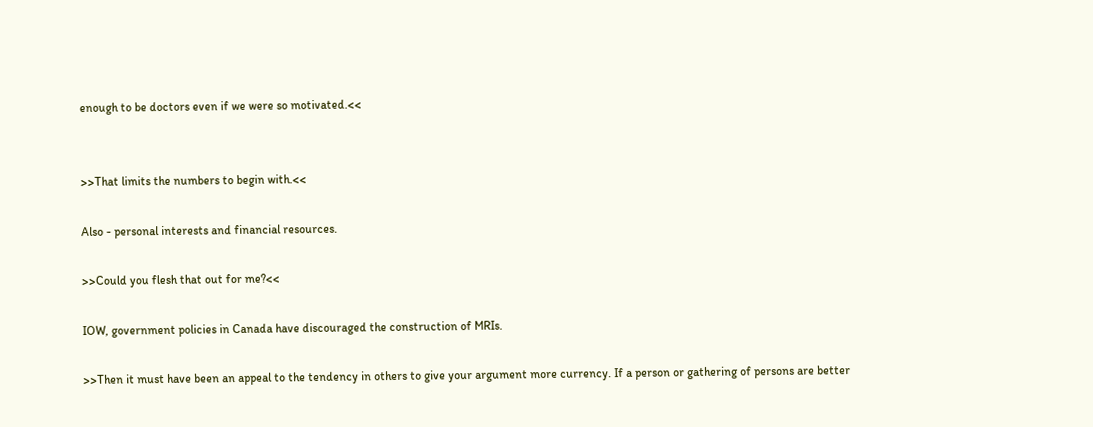enough to be doctors even if we were so motivated.<<


>>That limits the numbers to begin with.<<

Also - personal interests and financial resources.

>>Could you flesh that out for me?<<

IOW, government policies in Canada have discouraged the construction of MRIs.

>>Then it must have been an appeal to the tendency in others to give your argument more currency. If a person or gathering of persons are better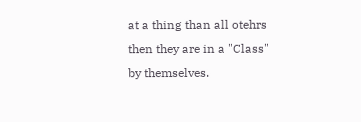at a thing than all otehrs then they are in a "Class" by themselves.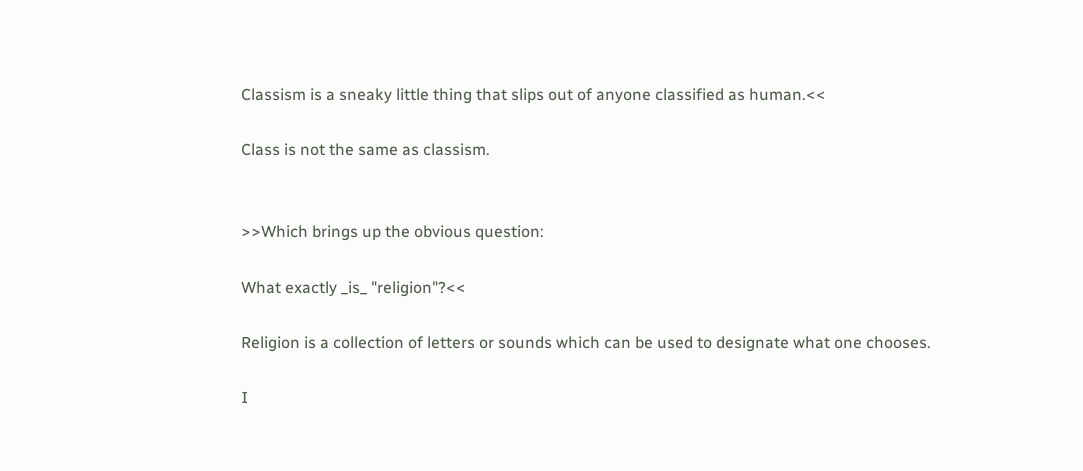Classism is a sneaky little thing that slips out of anyone classified as human.<<

Class is not the same as classism.


>>Which brings up the obvious question:

What exactly _is_ "religion"?<<

Religion is a collection of letters or sounds which can be used to designate what one chooses.

I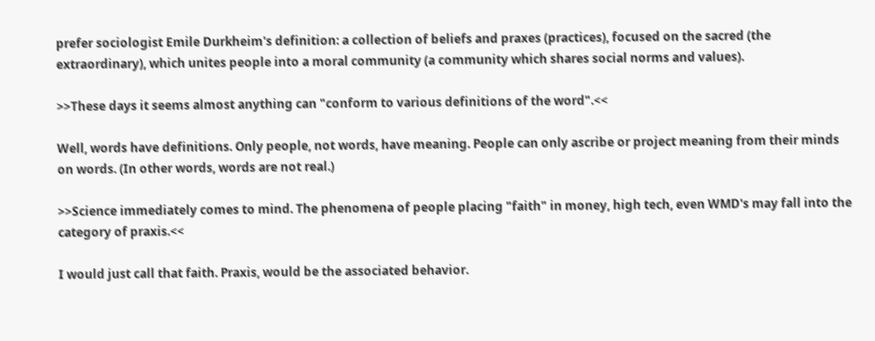prefer sociologist Emile Durkheim's definition: a collection of beliefs and praxes (practices), focused on the sacred (the extraordinary), which unites people into a moral community (a community which shares social norms and values).

>>These days it seems almost anything can "conform to various definitions of the word".<<

Well, words have definitions. Only people, not words, have meaning. People can only ascribe or project meaning from their minds on words. (In other words, words are not real.)

>>Science immediately comes to mind. The phenomena of people placing "faith" in money, high tech, even WMD's may fall into the category of praxis.<<

I would just call that faith. Praxis, would be the associated behavior.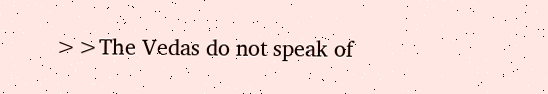>>The Vedas do not speak of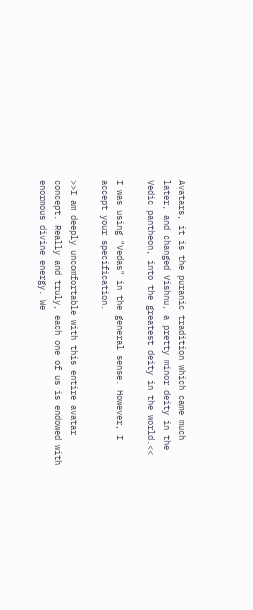Avatars, it is the puranic tradition which came much later, and changed Vishnu, a pretty minor deity in the Vedic pantheon, into the greatest deity in the world.<<

I was using "Vedas" in the general sense. However, I accept your specification.

>>I am deeply uncomfortable with this entire avatar concept. Really and truly, each one of us is endowed with enormous divine energy. We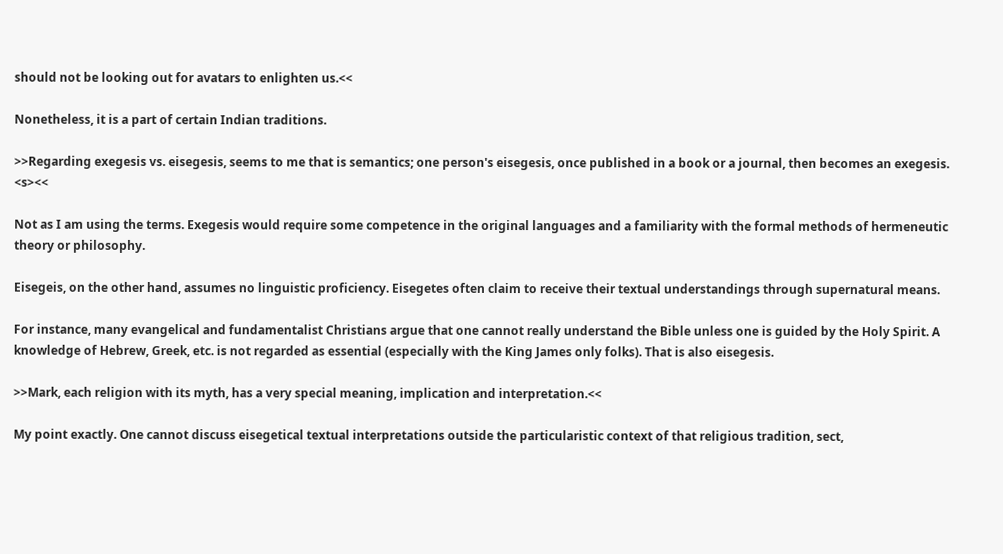should not be looking out for avatars to enlighten us.<<

Nonetheless, it is a part of certain Indian traditions.

>>Regarding exegesis vs. eisegesis, seems to me that is semantics; one person's eisegesis, once published in a book or a journal, then becomes an exegesis. <s><<

Not as I am using the terms. Exegesis would require some competence in the original languages and a familiarity with the formal methods of hermeneutic theory or philosophy.

Eisegeis, on the other hand, assumes no linguistic proficiency. Eisegetes often claim to receive their textual understandings through supernatural means.

For instance, many evangelical and fundamentalist Christians argue that one cannot really understand the Bible unless one is guided by the Holy Spirit. A knowledge of Hebrew, Greek, etc. is not regarded as essential (especially with the King James only folks). That is also eisegesis.

>>Mark, each religion with its myth, has a very special meaning, implication and interpretation.<<

My point exactly. One cannot discuss eisegetical textual interpretations outside the particularistic context of that religious tradition, sect,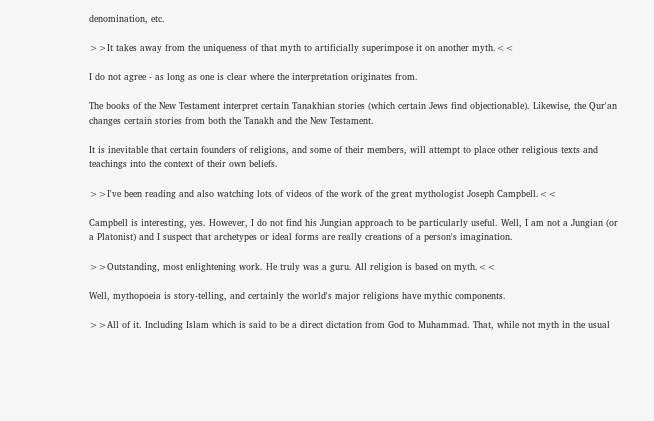denomination, etc.

>>It takes away from the uniqueness of that myth to artificially superimpose it on another myth.<<

I do not agree - as long as one is clear where the interpretation originates from.

The books of the New Testament interpret certain Tanakhian stories (which certain Jews find objectionable). Likewise, the Qur'an changes certain stories from both the Tanakh and the New Testament.

It is inevitable that certain founders of religions, and some of their members, will attempt to place other religious texts and teachings into the context of their own beliefs.

>>I've been reading and also watching lots of videos of the work of the great mythologist Joseph Campbell.<<

Campbell is interesting, yes. However, I do not find his Jungian approach to be particularly useful. Well, I am not a Jungian (or a Platonist) and I suspect that archetypes or ideal forms are really creations of a person's imagination.

>>Outstanding, most enlightening work. He truly was a guru. All religion is based on myth.<<

Well, mythopoeia is story-telling, and certainly the world's major religions have mythic components.

>>All of it. Including Islam which is said to be a direct dictation from God to Muhammad. That, while not myth in the usual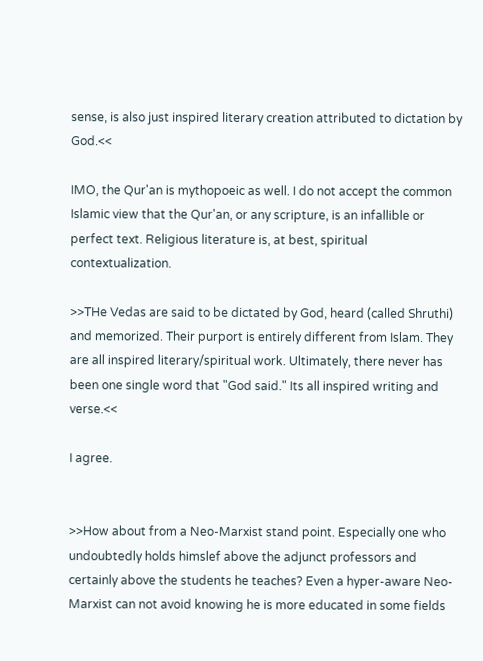sense, is also just inspired literary creation attributed to dictation by God.<<

IMO, the Qur'an is mythopoeic as well. I do not accept the common Islamic view that the Qur'an, or any scripture, is an infallible or perfect text. Religious literature is, at best, spiritual contextualization.

>>THe Vedas are said to be dictated by God, heard (called Shruthi) and memorized. Their purport is entirely different from Islam. They are all inspired literary/spiritual work. Ultimately, there never has been one single word that "God said." Its all inspired writing and verse.<<

I agree.


>>How about from a Neo-Marxist stand point. Especially one who undoubtedly holds himslef above the adjunct professors and certainly above the students he teaches? Even a hyper-aware Neo-Marxist can not avoid knowing he is more educated in some fields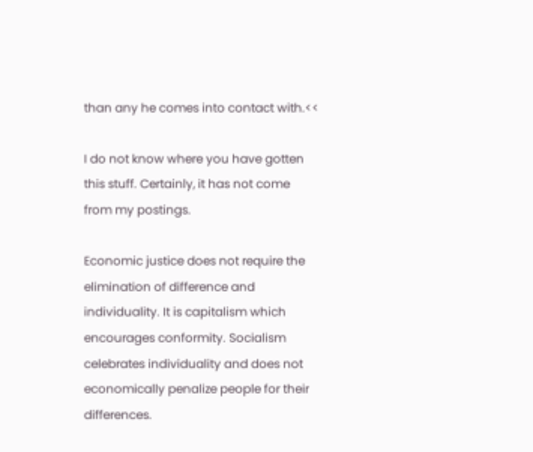than any he comes into contact with.<<

I do not know where you have gotten this stuff. Certainly, it has not come from my postings.

Economic justice does not require the elimination of difference and individuality. It is capitalism which encourages conformity. Socialism celebrates individuality and does not economically penalize people for their differences.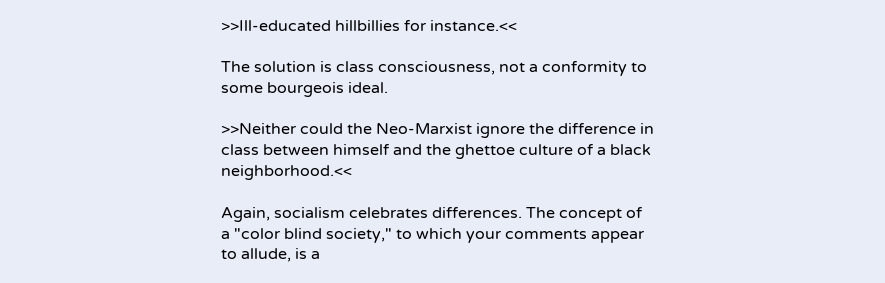>>Ill-educated hillbillies for instance.<<

The solution is class consciousness, not a conformity to some bourgeois ideal.

>>Neither could the Neo-Marxist ignore the difference in class between himself and the ghettoe culture of a black neighborhood.<<

Again, socialism celebrates differences. The concept of a "color blind society," to which your comments appear to allude, is a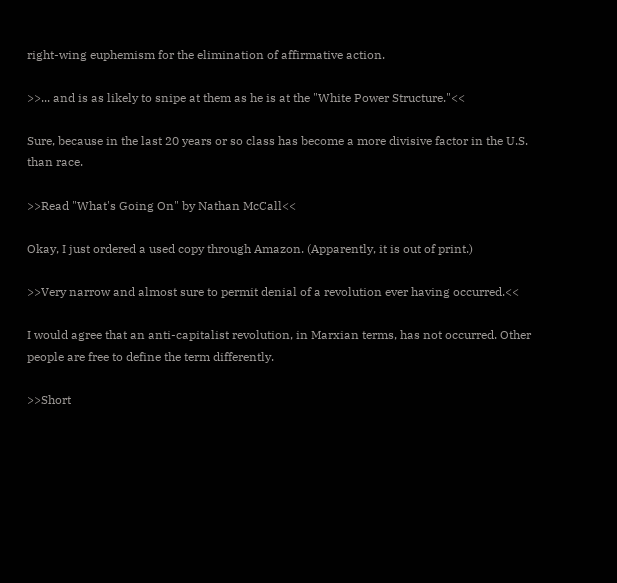right-wing euphemism for the elimination of affirmative action.

>>... and is as likely to snipe at them as he is at the "White Power Structure."<<

Sure, because in the last 20 years or so class has become a more divisive factor in the U.S. than race.

>>Read "What's Going On" by Nathan McCall<<

Okay, I just ordered a used copy through Amazon. (Apparently, it is out of print.)

>>Very narrow and almost sure to permit denial of a revolution ever having occurred.<<

I would agree that an anti-capitalist revolution, in Marxian terms, has not occurred. Other people are free to define the term differently.

>>Short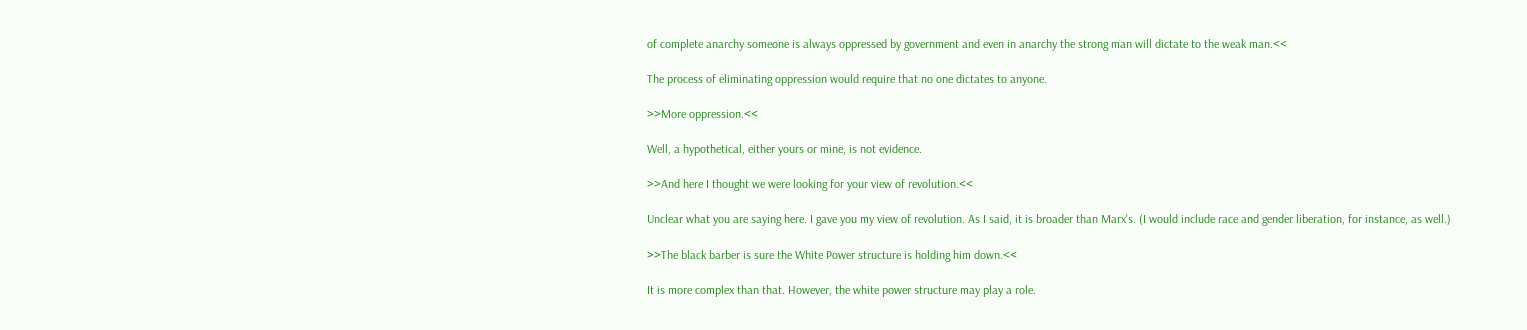of complete anarchy someone is always oppressed by government and even in anarchy the strong man will dictate to the weak man.<<

The process of eliminating oppression would require that no one dictates to anyone.

>>More oppression.<<

Well, a hypothetical, either yours or mine, is not evidence.

>>And here I thought we were looking for your view of revolution.<<

Unclear what you are saying here. I gave you my view of revolution. As I said, it is broader than Marx's. (I would include race and gender liberation, for instance, as well.)

>>The black barber is sure the White Power structure is holding him down.<<

It is more complex than that. However, the white power structure may play a role.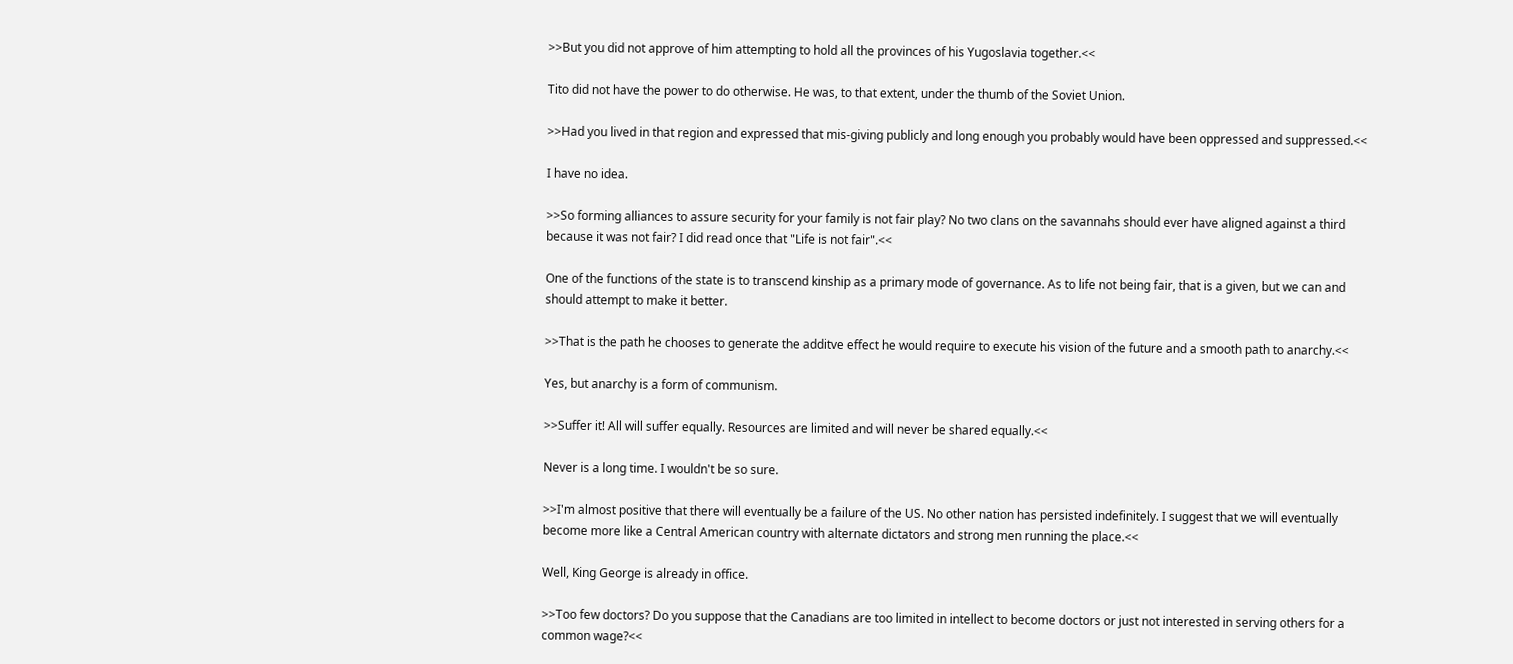>>But you did not approve of him attempting to hold all the provinces of his Yugoslavia together.<<

Tito did not have the power to do otherwise. He was, to that extent, under the thumb of the Soviet Union.

>>Had you lived in that region and expressed that mis-giving publicly and long enough you probably would have been oppressed and suppressed.<<

I have no idea.

>>So forming alliances to assure security for your family is not fair play? No two clans on the savannahs should ever have aligned against a third because it was not fair? I did read once that "Life is not fair".<<

One of the functions of the state is to transcend kinship as a primary mode of governance. As to life not being fair, that is a given, but we can and should attempt to make it better.

>>That is the path he chooses to generate the additve effect he would require to execute his vision of the future and a smooth path to anarchy.<<

Yes, but anarchy is a form of communism.

>>Suffer it! All will suffer equally. Resources are limited and will never be shared equally.<<

Never is a long time. I wouldn't be so sure.

>>I'm almost positive that there will eventually be a failure of the US. No other nation has persisted indefinitely. I suggest that we will eventually become more like a Central American country with alternate dictators and strong men running the place.<<

Well, King George is already in office.

>>Too few doctors? Do you suppose that the Canadians are too limited in intellect to become doctors or just not interested in serving others for a common wage?<<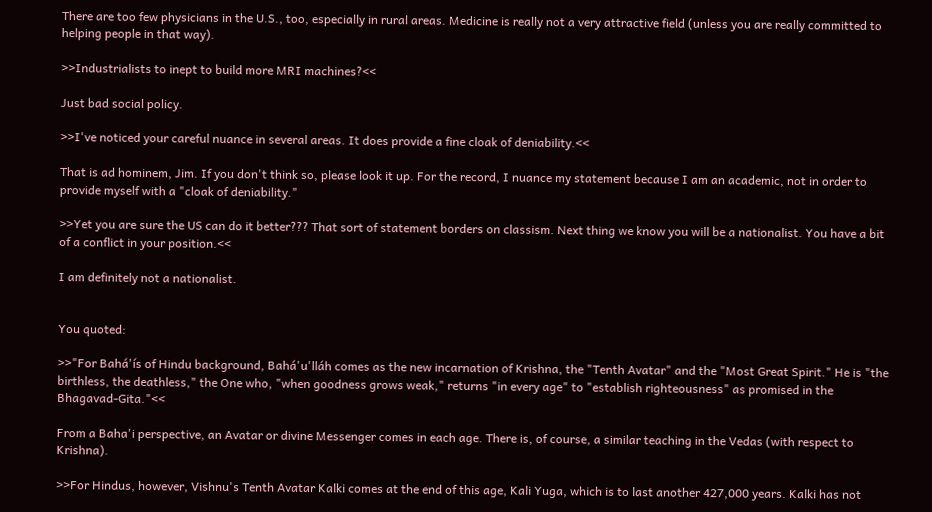There are too few physicians in the U.S., too, especially in rural areas. Medicine is really not a very attractive field (unless you are really committed to helping people in that way).

>>Industrialists to inept to build more MRI machines?<<

Just bad social policy.

>>I've noticed your careful nuance in several areas. It does provide a fine cloak of deniability.<<

That is ad hominem, Jim. If you don't think so, please look it up. For the record, I nuance my statement because I am an academic, not in order to provide myself with a "cloak of deniability."

>>Yet you are sure the US can do it better??? That sort of statement borders on classism. Next thing we know you will be a nationalist. You have a bit of a conflict in your position.<<

I am definitely not a nationalist.


You quoted:

>>"For Bahá'ís of Hindu background, Bahá'u'lláh comes as the new incarnation of Krishna, the "Tenth Avatar" and the "Most Great Spirit." He is "the birthless, the deathless," the One who, "when goodness grows weak," returns "in every age" to "establish righteousness" as promised in the Bhagavad-Gita."<<

From a Baha'i perspective, an Avatar or divine Messenger comes in each age. There is, of course, a similar teaching in the Vedas (with respect to Krishna).

>>For Hindus, however, Vishnu's Tenth Avatar Kalki comes at the end of this age, Kali Yuga, which is to last another 427,000 years. Kalki has not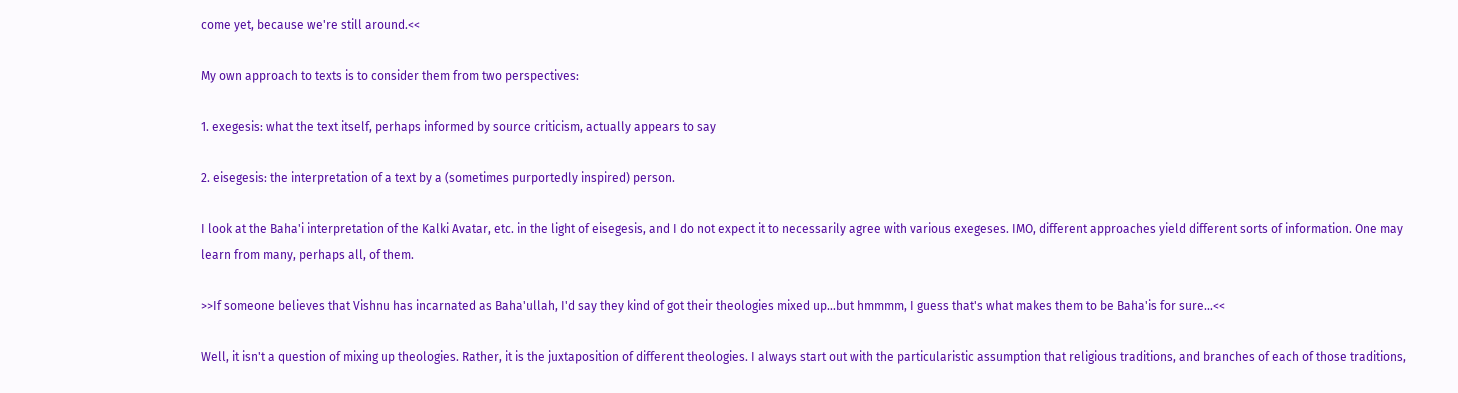come yet, because we're still around.<<

My own approach to texts is to consider them from two perspectives:

1. exegesis: what the text itself, perhaps informed by source criticism, actually appears to say

2. eisegesis: the interpretation of a text by a (sometimes purportedly inspired) person.

I look at the Baha'i interpretation of the Kalki Avatar, etc. in the light of eisegesis, and I do not expect it to necessarily agree with various exegeses. IMO, different approaches yield different sorts of information. One may learn from many, perhaps all, of them.

>>If someone believes that Vishnu has incarnated as Baha'ullah, I'd say they kind of got their theologies mixed up...but hmmmm, I guess that's what makes them to be Baha'is for sure...<<

Well, it isn't a question of mixing up theologies. Rather, it is the juxtaposition of different theologies. I always start out with the particularistic assumption that religious traditions, and branches of each of those traditions,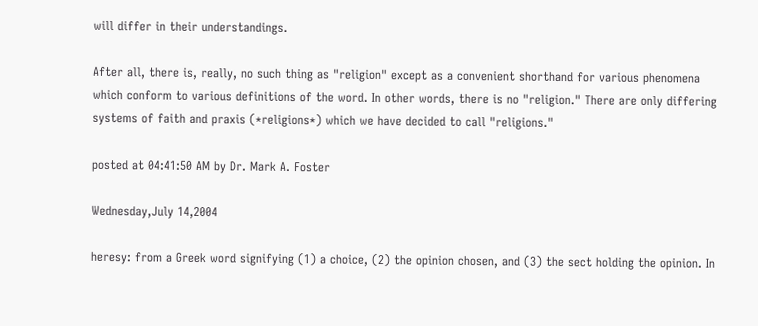will differ in their understandings.

After all, there is, really, no such thing as "religion" except as a convenient shorthand for various phenomena which conform to various definitions of the word. In other words, there is no "religion." There are only differing systems of faith and praxis (*religions*) which we have decided to call "religions."

posted at 04:41:50 AM by Dr. Mark A. Foster

Wednesday,July 14,2004

heresy: from a Greek word signifying (1) a choice, (2) the opinion chosen, and (3) the sect holding the opinion. In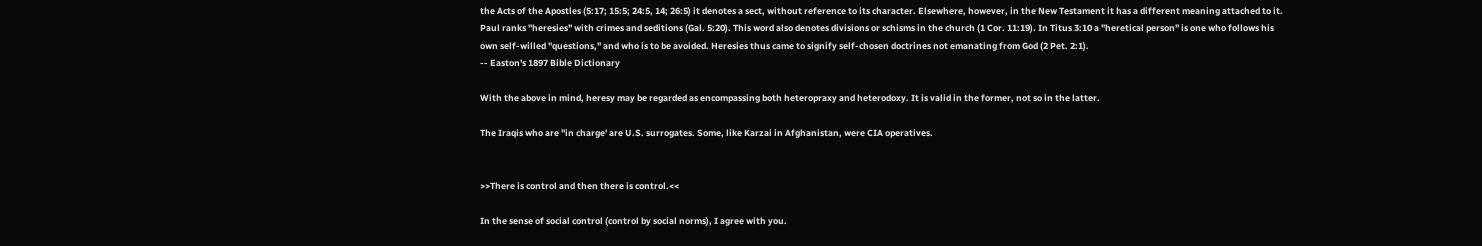the Acts of the Apostles (5:17; 15:5; 24:5, 14; 26:5) it denotes a sect, without reference to its character. Elsewhere, however, in the New Testament it has a different meaning attached to it. Paul ranks "heresies" with crimes and seditions (Gal. 5:20). This word also denotes divisions or schisms in the church (1 Cor. 11:19). In Titus 3:10 a "heretical person" is one who follows his own self-willed "questions," and who is to be avoided. Heresies thus came to signify self-chosen doctrines not emanating from God (2 Pet. 2:1).
-- Easton's 1897 Bible Dictionary

With the above in mind, heresy may be regarded as encompassing both heteropraxy and heterodoxy. It is valid in the former, not so in the latter.

The Iraqis who are "in charge' are U.S. surrogates. Some, like Karzai in Afghanistan, were CIA operatives.


>>There is control and then there is control.<<

In the sense of social control (control by social norms), I agree with you.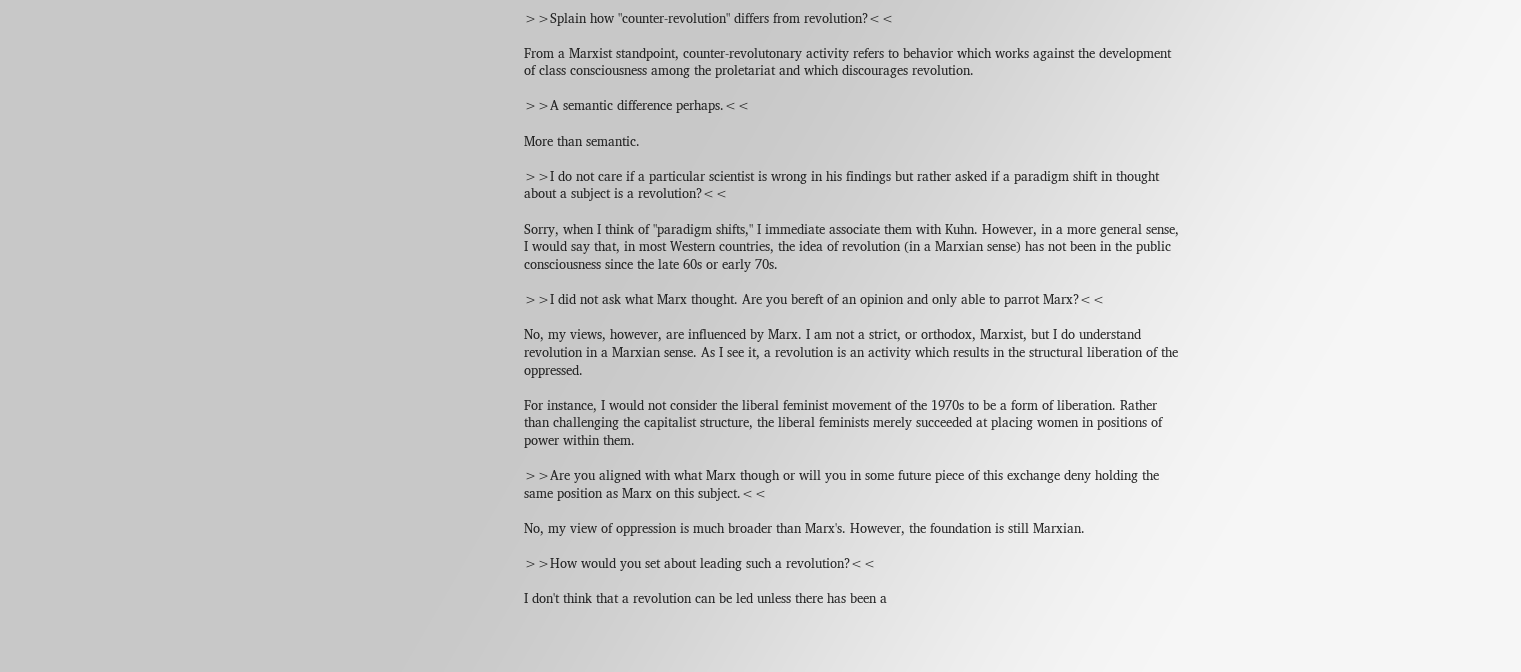>>Splain how "counter-revolution" differs from revolution?<<

From a Marxist standpoint, counter-revolutonary activity refers to behavior which works against the development of class consciousness among the proletariat and which discourages revolution.

>>A semantic difference perhaps.<<

More than semantic.

>>I do not care if a particular scientist is wrong in his findings but rather asked if a paradigm shift in thought about a subject is a revolution?<<

Sorry, when I think of "paradigm shifts," I immediate associate them with Kuhn. However, in a more general sense, I would say that, in most Western countries, the idea of revolution (in a Marxian sense) has not been in the public consciousness since the late 60s or early 70s.

>>I did not ask what Marx thought. Are you bereft of an opinion and only able to parrot Marx?<<

No, my views, however, are influenced by Marx. I am not a strict, or orthodox, Marxist, but I do understand revolution in a Marxian sense. As I see it, a revolution is an activity which results in the structural liberation of the oppressed.

For instance, I would not consider the liberal feminist movement of the 1970s to be a form of liberation. Rather than challenging the capitalist structure, the liberal feminists merely succeeded at placing women in positions of power within them.

>>Are you aligned with what Marx though or will you in some future piece of this exchange deny holding the same position as Marx on this subject.<<

No, my view of oppression is much broader than Marx's. However, the foundation is still Marxian.

>>How would you set about leading such a revolution?<<

I don't think that a revolution can be led unless there has been a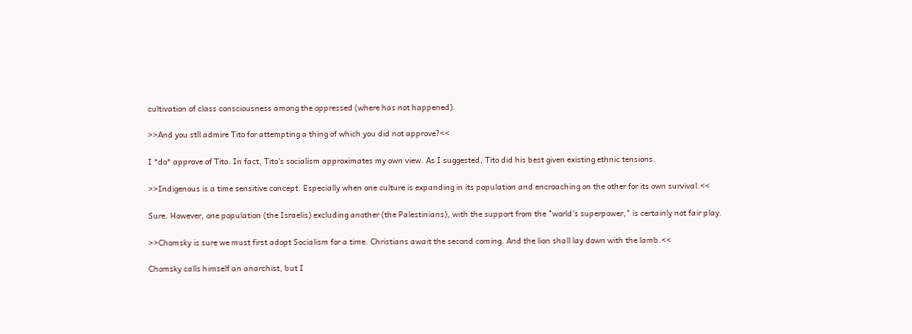cultivation of class consciousness among the oppressed (where has not happened).

>>And you stll admire Tito for attempting a thing of which you did not approve?<<

I *do* approve of Tito. In fact, Tito's socialism approximates my own view. As I suggested, Tito did his best given existing ethnic tensions.

>>Indigenous is a time sensitive concept. Especially when one culture is expanding in its population and encroaching on the other for its own survival.<<

Sure. However, one population (the Israelis) excluding another (the Palestinians), with the support from the "world's superpower," is certainly not fair play.

>>Chomsky is sure we must first adopt Socialism for a time. Christians await the second coming. And the lion shall lay down with the lamb.<<

Chomsky calls himself an anarchist, but I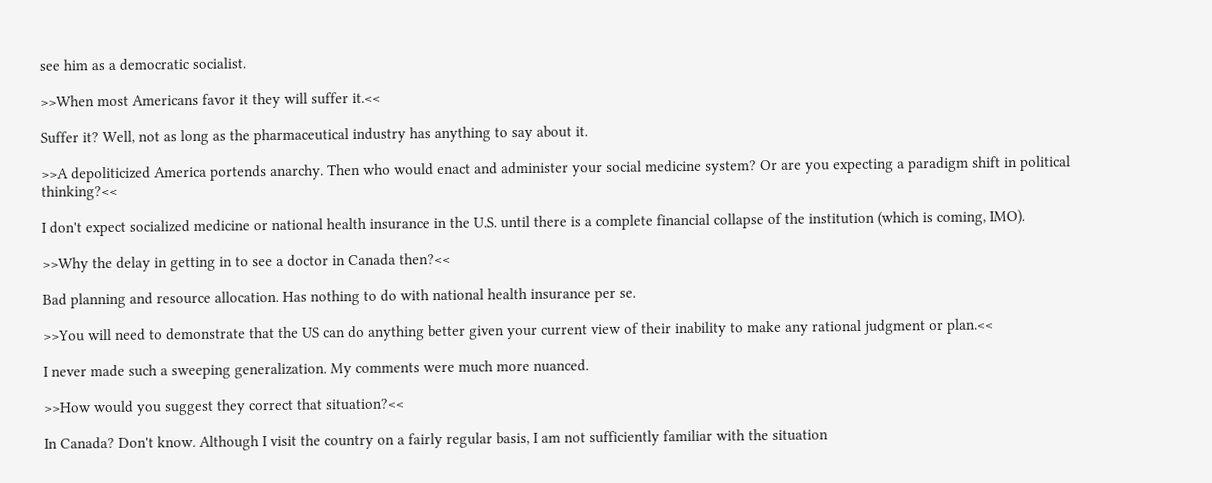see him as a democratic socialist.

>>When most Americans favor it they will suffer it.<<

Suffer it? Well, not as long as the pharmaceutical industry has anything to say about it.

>>A depoliticized America portends anarchy. Then who would enact and administer your social medicine system? Or are you expecting a paradigm shift in political thinking?<<

I don't expect socialized medicine or national health insurance in the U.S. until there is a complete financial collapse of the institution (which is coming, IMO).

>>Why the delay in getting in to see a doctor in Canada then?<<

Bad planning and resource allocation. Has nothing to do with national health insurance per se.

>>You will need to demonstrate that the US can do anything better given your current view of their inability to make any rational judgment or plan.<<

I never made such a sweeping generalization. My comments were much more nuanced.

>>How would you suggest they correct that situation?<<

In Canada? Don't know. Although I visit the country on a fairly regular basis, I am not sufficiently familiar with the situation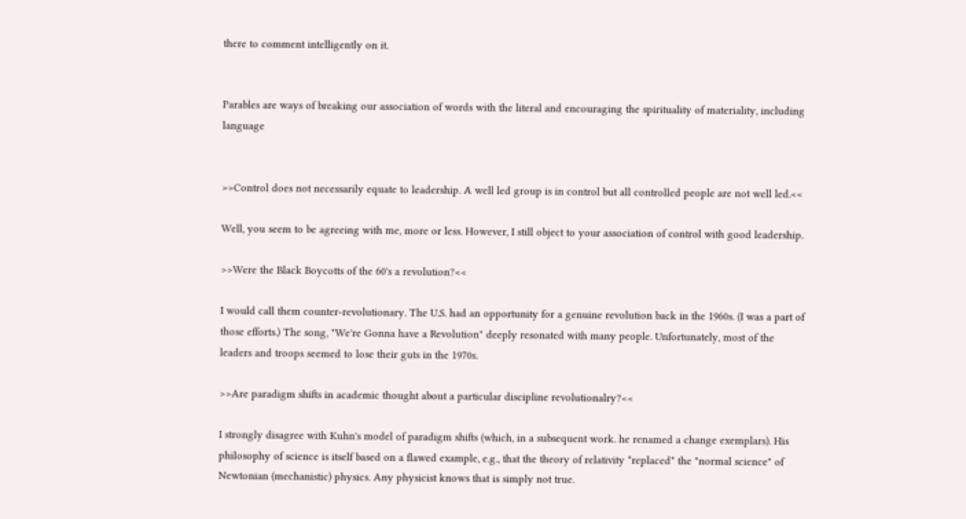there to comment intelligently on it.


Parables are ways of breaking our association of words with the literal and encouraging the spirituality of materiality, including language


>>Control does not necessarily equate to leadership. A well led group is in control but all controlled people are not well led.<<

Well, you seem to be agreeing with me, more or less. However, I still object to your association of control with good leadership.

>>Were the Black Boycotts of the 60's a revolution?<<

I would call them counter-revolutionary. The U.S. had an opportunity for a genuine revolution back in the 1960s. (I was a part of those efforts.) The song, "We're Gonna have a Revolution" deeply resonated with many people. Unfortunately, most of the leaders and troops seemed to lose their guts in the 1970s.

>>Are paradigm shifts in academic thought about a particular discipline revolutionalry?<<

I strongly disagree with Kuhn's model of paradigm shifts (which, in a subsequent work. he renamed a change exemplars). His philosophy of science is itself based on a flawed example, e.g., that the theory of relativity *replaced* the "normal science" of Newtonian (mechanistic) physics. Any physicist knows that is simply not true.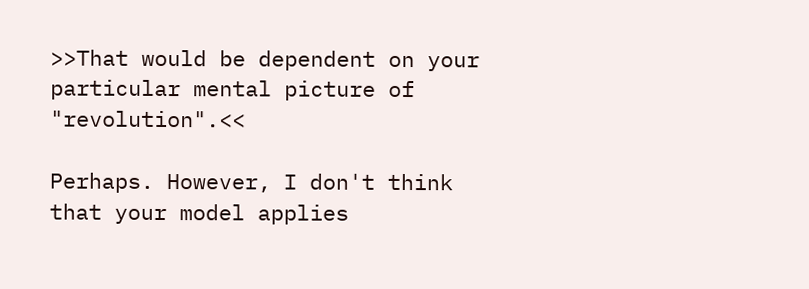>>That would be dependent on your particular mental picture of "revolution".<<

Perhaps. However, I don't think that your model applies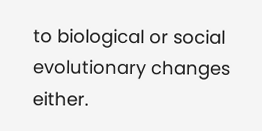to biological or social evolutionary changes either.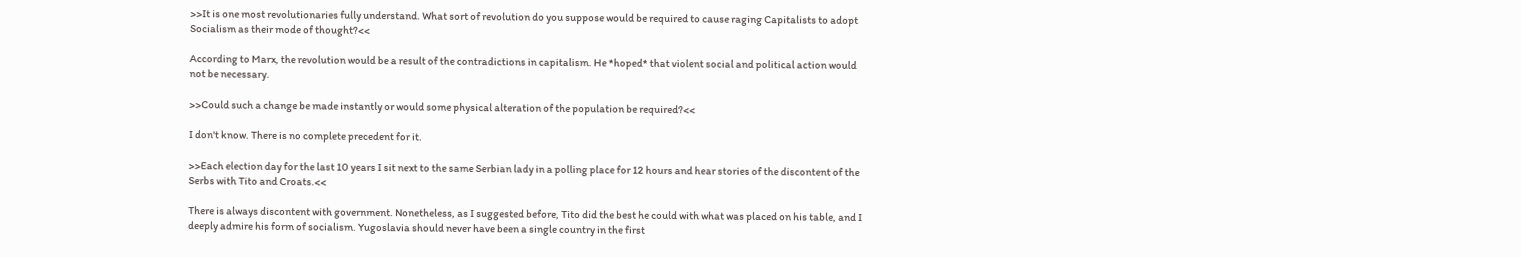>>It is one most revolutionaries fully understand. What sort of revolution do you suppose would be required to cause raging Capitalists to adopt Socialism as their mode of thought?<<

According to Marx, the revolution would be a result of the contradictions in capitalism. He *hoped* that violent social and political action would not be necessary.

>>Could such a change be made instantly or would some physical alteration of the population be required?<<

I don't know. There is no complete precedent for it.

>>Each election day for the last 10 years I sit next to the same Serbian lady in a polling place for 12 hours and hear stories of the discontent of the Serbs with Tito and Croats.<<

There is always discontent with government. Nonetheless, as I suggested before, Tito did the best he could with what was placed on his table, and I deeply admire his form of socialism. Yugoslavia should never have been a single country in the first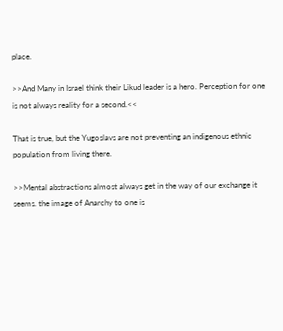place.

>>And Many in Israel think their Likud leader is a hero. Perception for one is not always reality for a second.<<

That is true, but the Yugoslavs are not preventing an indigenous ethnic population from living there.

>>Mental abstractions almost always get in the way of our exchange it seems. the image of Anarchy to one is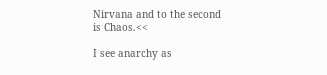Nirvana and to the second is Chaos.<<

I see anarchy as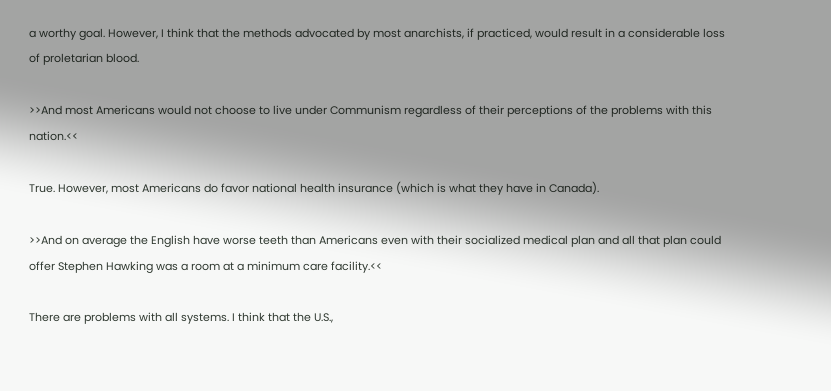a worthy goal. However, I think that the methods advocated by most anarchists, if practiced, would result in a considerable loss of proletarian blood.

>>And most Americans would not choose to live under Communism regardless of their perceptions of the problems with this nation.<<

True. However, most Americans do favor national health insurance (which is what they have in Canada).

>>And on average the English have worse teeth than Americans even with their socialized medical plan and all that plan could offer Stephen Hawking was a room at a minimum care facility.<<

There are problems with all systems. I think that the U.S.,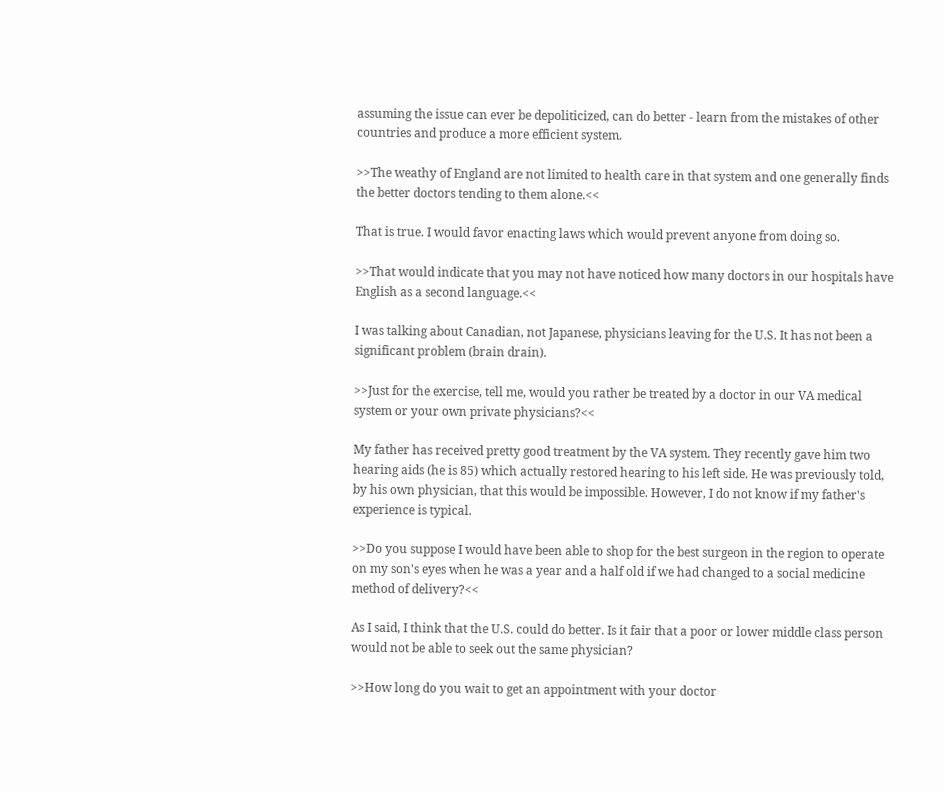assuming the issue can ever be depoliticized, can do better - learn from the mistakes of other countries and produce a more efficient system.

>>The weathy of England are not limited to health care in that system and one generally finds the better doctors tending to them alone.<<

That is true. I would favor enacting laws which would prevent anyone from doing so.

>>That would indicate that you may not have noticed how many doctors in our hospitals have English as a second language.<<

I was talking about Canadian, not Japanese, physicians leaving for the U.S. It has not been a significant problem (brain drain).

>>Just for the exercise, tell me, would you rather be treated by a doctor in our VA medical system or your own private physicians?<<

My father has received pretty good treatment by the VA system. They recently gave him two hearing aids (he is 85) which actually restored hearing to his left side. He was previously told, by his own physician, that this would be impossible. However, I do not know if my father's experience is typical.

>>Do you suppose I would have been able to shop for the best surgeon in the region to operate on my son's eyes when he was a year and a half old if we had changed to a social medicine method of delivery?<<

As I said, I think that the U.S. could do better. Is it fair that a poor or lower middle class person would not be able to seek out the same physician?

>>How long do you wait to get an appointment with your doctor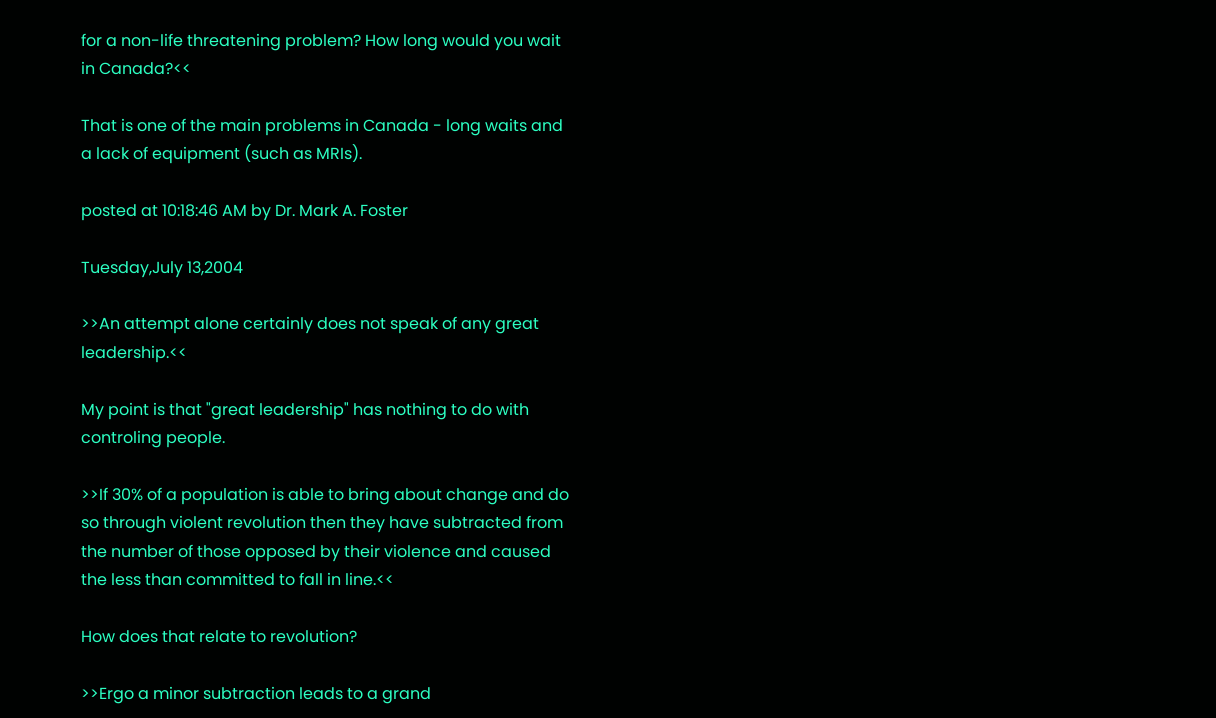for a non-life threatening problem? How long would you wait in Canada?<<

That is one of the main problems in Canada - long waits and a lack of equipment (such as MRIs).

posted at 10:18:46 AM by Dr. Mark A. Foster

Tuesday,July 13,2004

>>An attempt alone certainly does not speak of any great leadership.<<

My point is that "great leadership" has nothing to do with controling people.

>>If 30% of a population is able to bring about change and do so through violent revolution then they have subtracted from the number of those opposed by their violence and caused the less than committed to fall in line.<<

How does that relate to revolution?

>>Ergo a minor subtraction leads to a grand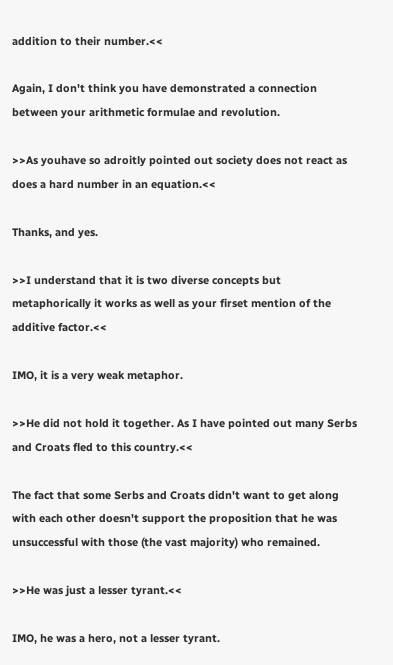addition to their number.<<

Again, I don't think you have demonstrated a connection between your arithmetic formulae and revolution.

>>As youhave so adroitly pointed out society does not react as does a hard number in an equation.<<

Thanks, and yes.

>>I understand that it is two diverse concepts but metaphorically it works as well as your firset mention of the additive factor.<<

IMO, it is a very weak metaphor.

>>He did not hold it together. As I have pointed out many Serbs and Croats fled to this country.<<

The fact that some Serbs and Croats didn't want to get along with each other doesn't support the proposition that he was unsuccessful with those (the vast majority) who remained.

>>He was just a lesser tyrant.<<

IMO, he was a hero, not a lesser tyrant.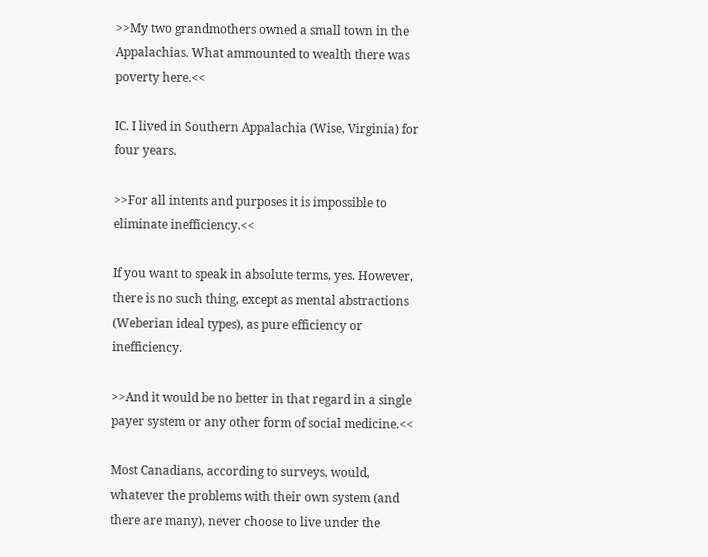>>My two grandmothers owned a small town in the Appalachias. What ammounted to wealth there was poverty here.<<

IC. I lived in Southern Appalachia (Wise, Virginia) for four years.

>>For all intents and purposes it is impossible to eliminate inefficiency.<<

If you want to speak in absolute terms, yes. However, there is no such thing, except as mental abstractions (Weberian ideal types), as pure efficiency or inefficiency.

>>And it would be no better in that regard in a single payer system or any other form of social medicine.<<

Most Canadians, according to surveys, would, whatever the problems with their own system (and there are many), never choose to live under the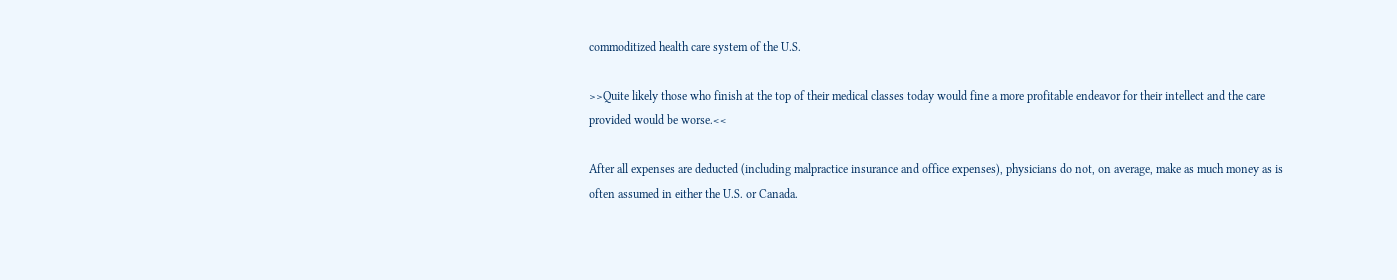commoditized health care system of the U.S.

>>Quite likely those who finish at the top of their medical classes today would fine a more profitable endeavor for their intellect and the care provided would be worse.<<

After all expenses are deducted (including malpractice insurance and office expenses), physicians do not, on average, make as much money as is often assumed in either the U.S. or Canada.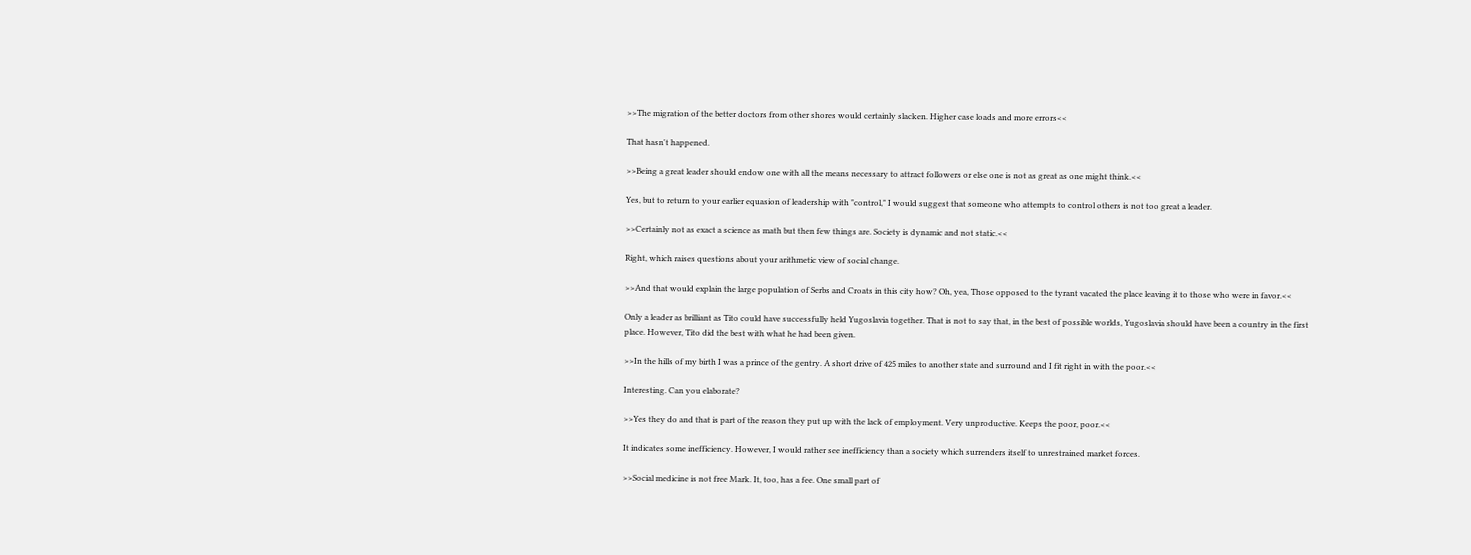>>The migration of the better doctors from other shores would certainly slacken. Higher case loads and more errors<<

That hasn't happened.

>>Being a great leader should endow one with all the means necessary to attract followers or else one is not as great as one might think.<<

Yes, but to return to your earlier equasion of leadership with "control," I would suggest that someone who attempts to control others is not too great a leader.

>>Certainly not as exact a science as math but then few things are. Society is dynamic and not static.<<

Right, which raises questions about your arithmetic view of social change.

>>And that would explain the large population of Serbs and Croats in this city how? Oh, yea, Those opposed to the tyrant vacated the place leaving it to those who were in favor.<<

Only a leader as brilliant as Tito could have successfully held Yugoslavia together. That is not to say that, in the best of possible worlds, Yugoslavia should have been a country in the first place. However, Tito did the best with what he had been given.

>>In the hills of my birth I was a prince of the gentry. A short drive of 425 miles to another state and surround and I fit right in with the poor.<<

Interesting. Can you elaborate?

>>Yes they do and that is part of the reason they put up with the lack of employment. Very unproductive. Keeps the poor, poor.<<

It indicates some inefficiency. However, I would rather see inefficiency than a society which surrenders itself to unrestrained market forces.

>>Social medicine is not free Mark. It, too, has a fee. One small part of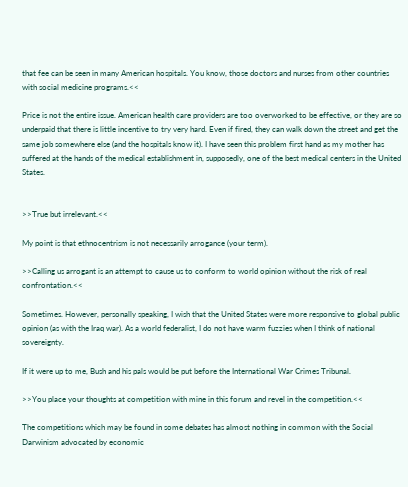that fee can be seen in many American hospitals. You know, those doctors and nurses from other countries with social medicine programs.<<

Price is not the entire issue. American health care providers are too overworked to be effective, or they are so underpaid that there is little incentive to try very hard. Even if fired, they can walk down the street and get the same job somewhere else (and the hospitals know it). I have seen this problem first hand as my mother has suffered at the hands of the medical establishment in, supposedly, one of the best medical centers in the United States.


>>True but irrelevant.<<

My point is that ethnocentrism is not necessarily arrogance (your term).

>>Calling us arrogant is an attempt to cause us to conform to world opinion without the risk of real confrontation.<<

Sometimes. However, personally speaking, I wish that the United States were more responsive to global public opinion (as with the Iraq war). As a world federalist, I do not have warm fuzzies when I think of national sovereignty.

If it were up to me, Bush and his pals would be put before the International War Crimes Tribunal.

>>You place your thoughts at competition with mine in this forum and revel in the competition.<<

The competitions which may be found in some debates has almost nothing in common with the Social Darwinism advocated by economic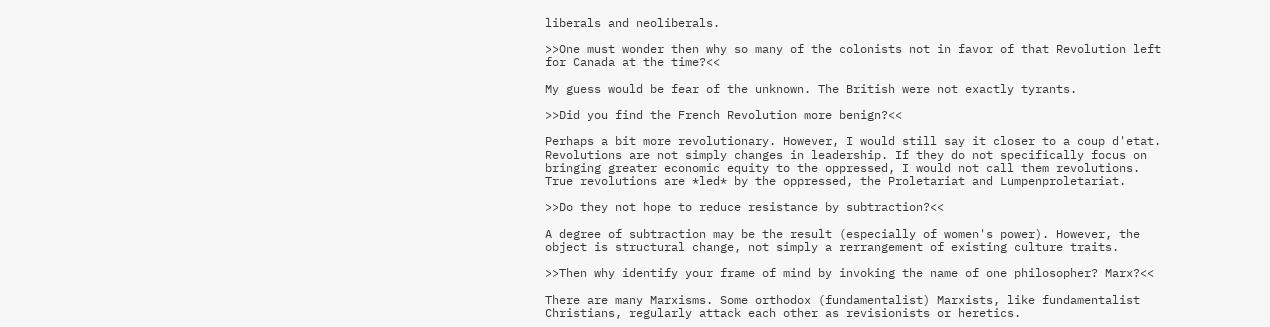liberals and neoliberals.

>>One must wonder then why so many of the colonists not in favor of that Revolution left for Canada at the time?<<

My guess would be fear of the unknown. The British were not exactly tyrants.

>>Did you find the French Revolution more benign?<<

Perhaps a bit more revolutionary. However, I would still say it closer to a coup d'etat. Revolutions are not simply changes in leadership. If they do not specifically focus on bringing greater economic equity to the oppressed, I would not call them revolutions. True revolutions are *led* by the oppressed, the Proletariat and Lumpenproletariat.

>>Do they not hope to reduce resistance by subtraction?<<

A degree of subtraction may be the result (especially of women's power). However, the object is structural change, not simply a rerrangement of existing culture traits.

>>Then why identify your frame of mind by invoking the name of one philosopher? Marx?<<

There are many Marxisms. Some orthodox (fundamentalist) Marxists, like fundamentalist Christians, regularly attack each other as revisionists or heretics.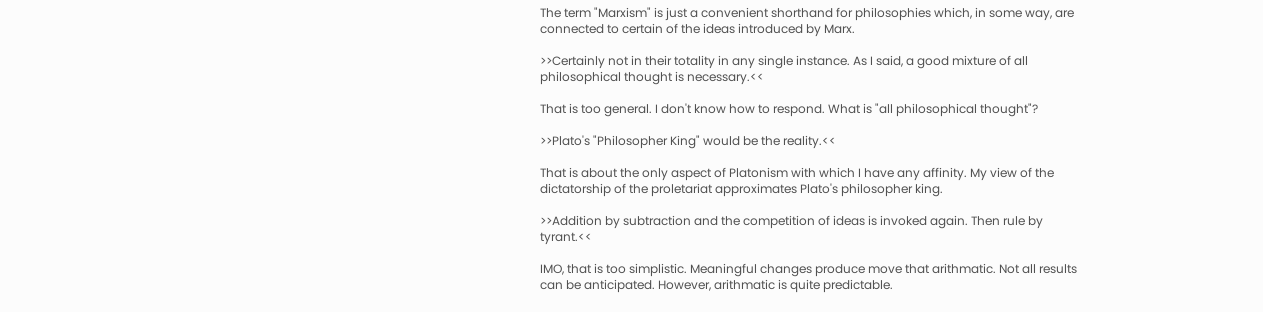The term "Marxism" is just a convenient shorthand for philosophies which, in some way, are connected to certain of the ideas introduced by Marx.

>>Certainly not in their totality in any single instance. As I said, a good mixture of all philosophical thought is necessary.<<

That is too general. I don't know how to respond. What is "all philosophical thought"?

>>Plato's "Philosopher King" would be the reality.<<

That is about the only aspect of Platonism with which I have any affinity. My view of the dictatorship of the proletariat approximates Plato's philosopher king.

>>Addition by subtraction and the competition of ideas is invoked again. Then rule by tyrant.<<

IMO, that is too simplistic. Meaningful changes produce move that arithmatic. Not all results can be anticipated. However, arithmatic is quite predictable.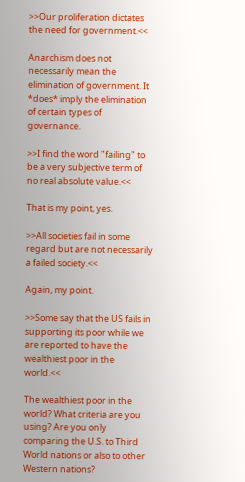>>Our proliferation dictates the need for government.<<

Anarchism does not necessarily mean the elimination of government. It *does* imply the elimination of certain types of governance.

>>I find the word "failing" to be a very subjective term of no real absolute value.<<

That is my point, yes.

>>All societies fail in some regard but are not necessarily a failed society.<<

Again, my point.

>>Some say that the US fails in supporting its poor while we are reported to have the wealthiest poor in the world.<<

The wealthiest poor in the world? What criteria are you using? Are you only comparing the U.S. to Third World nations or also to other Western nations?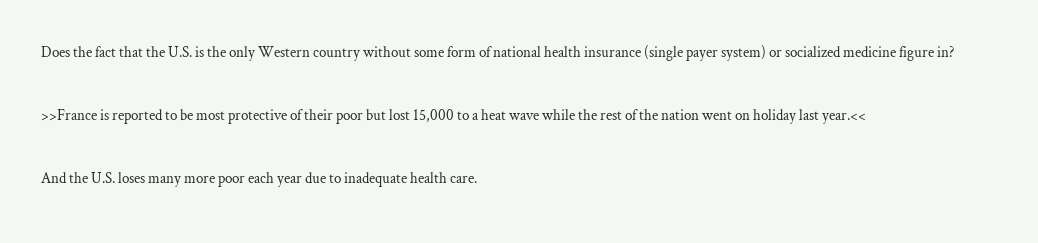Does the fact that the U.S. is the only Western country without some form of national health insurance (single payer system) or socialized medicine figure in?

>>France is reported to be most protective of their poor but lost 15,000 to a heat wave while the rest of the nation went on holiday last year.<<

And the U.S. loses many more poor each year due to inadequate health care.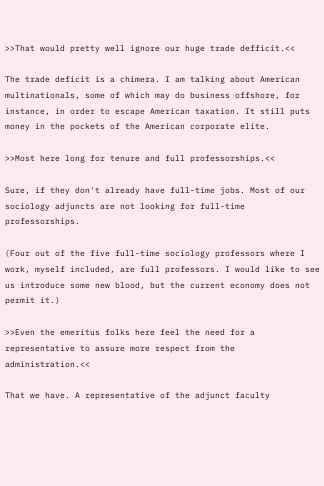>>That would pretty well ignore our huge trade defficit.<<

The trade deficit is a chimera. I am talking about American multinationals, some of which may do business offshore, for instance, in order to escape American taxation. It still puts money in the pockets of the American corporate elite.

>>Most here long for tenure and full professorships.<<

Sure, if they don't already have full-time jobs. Most of our sociology adjuncts are not looking for full-time professorships.

(Four out of the five full-time sociology professors where I work, myself included, are full professors. I would like to see us introduce some new blood, but the current economy does not permit it.)

>>Even the emeritus folks here feel the need for a representative to assure more respect from the administration.<<

That we have. A representative of the adjunct faculty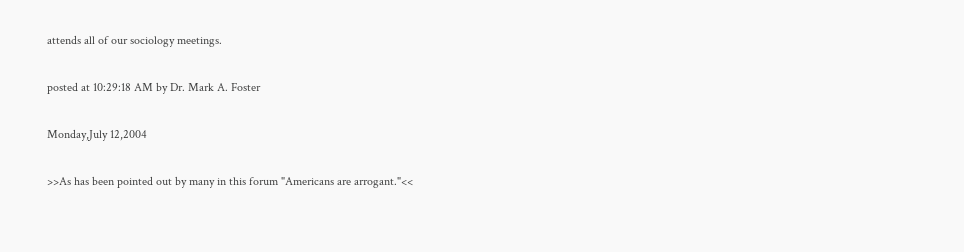attends all of our sociology meetings.

posted at 10:29:18 AM by Dr. Mark A. Foster

Monday,July 12,2004

>>As has been pointed out by many in this forum "Americans are arrogant."<<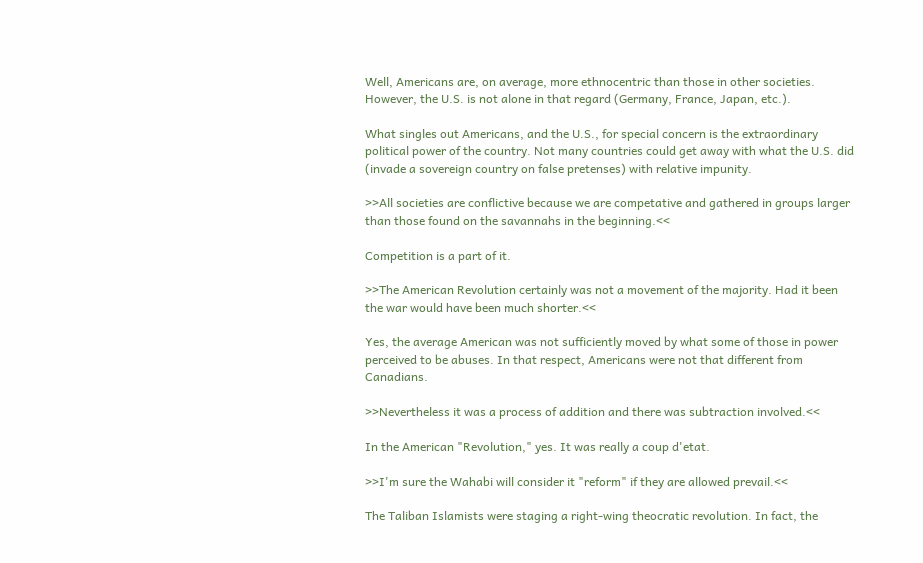Well, Americans are, on average, more ethnocentric than those in other societies. However, the U.S. is not alone in that regard (Germany, France, Japan, etc.).

What singles out Americans, and the U.S., for special concern is the extraordinary political power of the country. Not many countries could get away with what the U.S. did (invade a sovereign country on false pretenses) with relative impunity.

>>All societies are conflictive because we are competative and gathered in groups larger than those found on the savannahs in the beginning.<<

Competition is a part of it.

>>The American Revolution certainly was not a movement of the majority. Had it been the war would have been much shorter.<<

Yes, the average American was not sufficiently moved by what some of those in power perceived to be abuses. In that respect, Americans were not that different from Canadians.

>>Nevertheless it was a process of addition and there was subtraction involved.<<

In the American "Revolution," yes. It was really a coup d'etat.

>>I'm sure the Wahabi will consider it "reform" if they are allowed prevail.<<

The Taliban Islamists were staging a right-wing theocratic revolution. In fact, the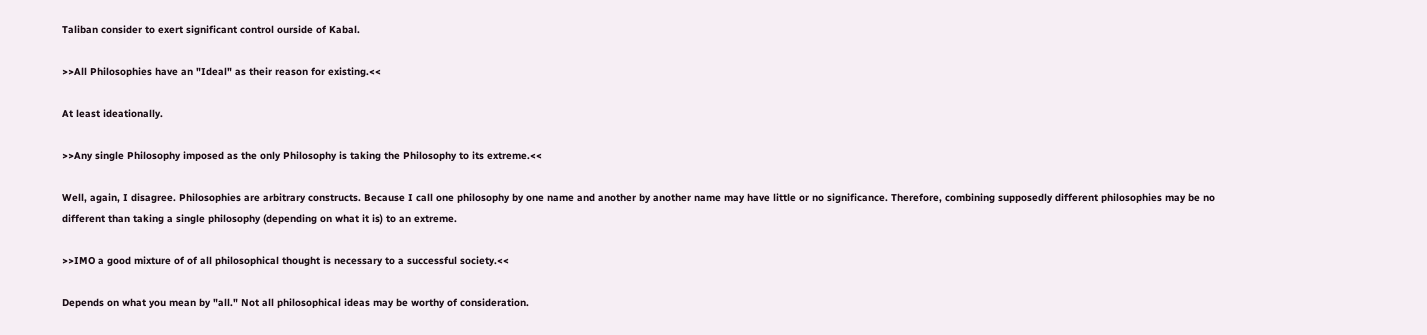Taliban consider to exert significant control ourside of Kabal.

>>All Philosophies have an "Ideal" as their reason for existing.<<

At least ideationally.

>>Any single Philosophy imposed as the only Philosophy is taking the Philosophy to its extreme.<<

Well, again, I disagree. Philosophies are arbitrary constructs. Because I call one philosophy by one name and another by another name may have little or no significance. Therefore, combining supposedly different philosophies may be no different than taking a single philosophy (depending on what it is) to an extreme.

>>IMO a good mixture of of all philosophical thought is necessary to a successful society.<<

Depends on what you mean by "all." Not all philosophical ideas may be worthy of consideration.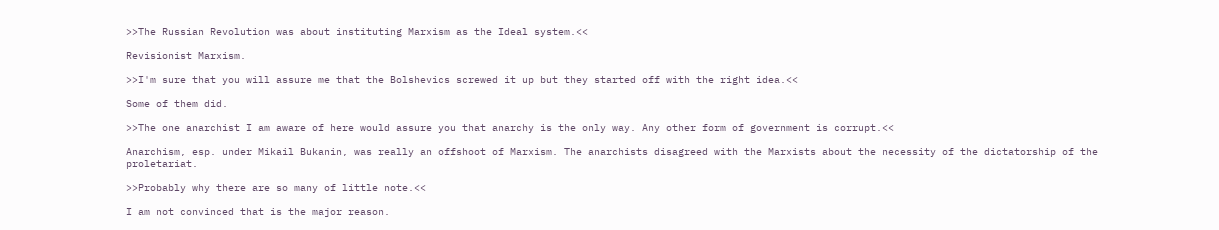>>The Russian Revolution was about instituting Marxism as the Ideal system.<<

Revisionist Marxism.

>>I'm sure that you will assure me that the Bolshevics screwed it up but they started off with the right idea.<<

Some of them did.

>>The one anarchist I am aware of here would assure you that anarchy is the only way. Any other form of government is corrupt.<<

Anarchism, esp. under Mikail Bukanin, was really an offshoot of Marxism. The anarchists disagreed with the Marxists about the necessity of the dictatorship of the proletariat.

>>Probably why there are so many of little note.<<

I am not convinced that is the major reason.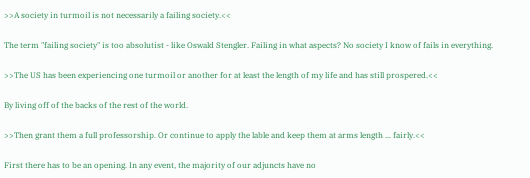>>A society in turmoil is not necessarily a failing society.<<

The term "failing society" is too absolutist - like Oswald Stengler. Failing in what aspects? No society I know of fails in everything.

>>The US has been experiencing one turmoil or another for at least the length of my life and has still prospered.<<

By living off of the backs of the rest of the world.

>>Then grant them a full professorship. Or continue to apply the lable and keep them at arms length ... fairly.<<

First there has to be an opening. In any event, the majority of our adjuncts have no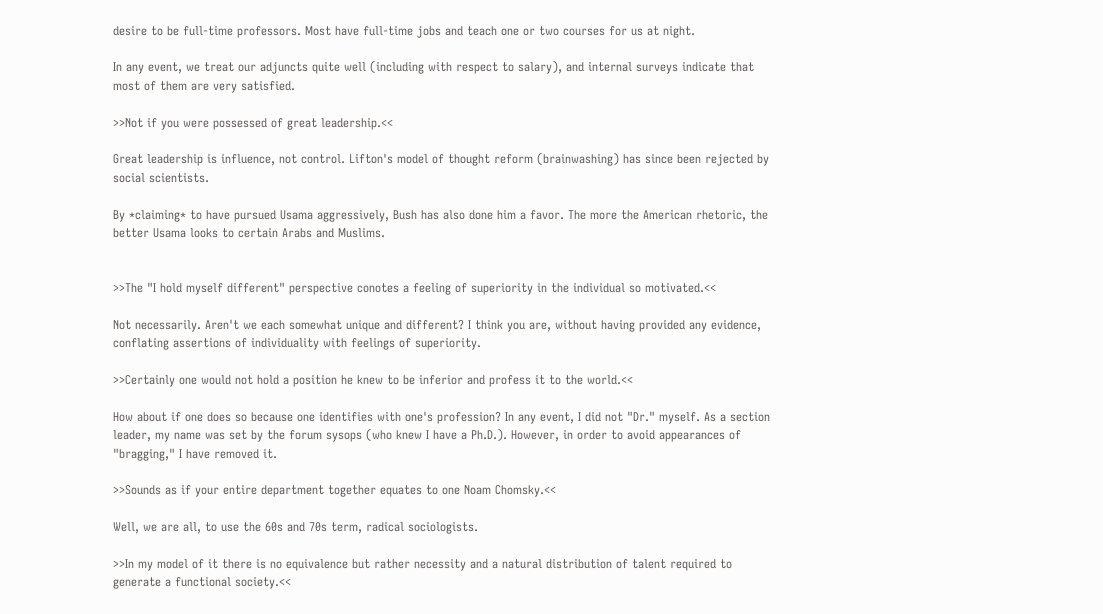desire to be full-time professors. Most have full-time jobs and teach one or two courses for us at night.

In any event, we treat our adjuncts quite well (including with respect to salary), and internal surveys indicate that most of them are very satisfied.

>>Not if you were possessed of great leadership.<<

Great leadership is influence, not control. Lifton's model of thought reform (brainwashing) has since been rejected by social scientists.

By *claiming* to have pursued Usama aggressively, Bush has also done him a favor. The more the American rhetoric, the better Usama looks to certain Arabs and Muslims.


>>The "I hold myself different" perspective conotes a feeling of superiority in the individual so motivated.<<

Not necessarily. Aren't we each somewhat unique and different? I think you are, without having provided any evidence, conflating assertions of individuality with feelings of superiority.

>>Certainly one would not hold a position he knew to be inferior and profess it to the world.<<

How about if one does so because one identifies with one's profession? In any event, I did not "Dr." myself. As a section leader, my name was set by the forum sysops (who knew I have a Ph.D.). However, in order to avoid appearances of "bragging," I have removed it.

>>Sounds as if your entire department together equates to one Noam Chomsky.<<

Well, we are all, to use the 60s and 70s term, radical sociologists.

>>In my model of it there is no equivalence but rather necessity and a natural distribution of talent required to generate a functional society.<<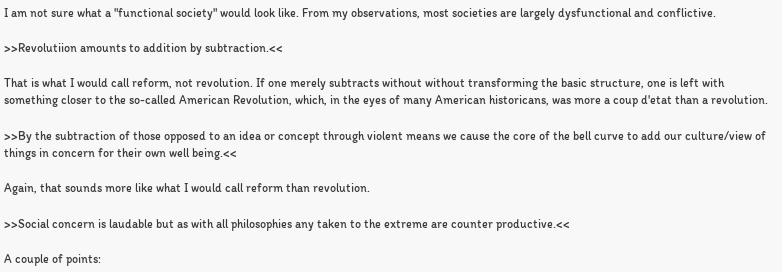I am not sure what a "functional society" would look like. From my observations, most societies are largely dysfunctional and conflictive.

>>Revolutiion amounts to addition by subtraction.<<

That is what I would call reform, not revolution. If one merely subtracts without without transforming the basic structure, one is left with something closer to the so-called American Revolution, which, in the eyes of many American historicans, was more a coup d'etat than a revolution.

>>By the subtraction of those opposed to an idea or concept through violent means we cause the core of the bell curve to add our culture/view of things in concern for their own well being.<<

Again, that sounds more like what I would call reform than revolution.

>>Social concern is laudable but as with all philosophies any taken to the extreme are counter productive.<<

A couple of points: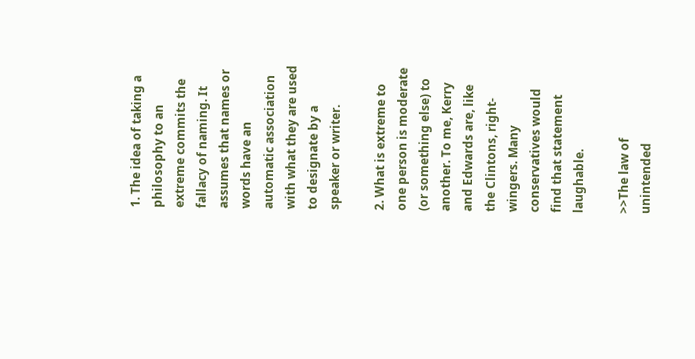1. The idea of taking a philosophy to an extreme commits the fallacy of naming. It assumes that names or words have an automatic association with what they are used to designate by a speaker or writer.

2. What is extreme to one person is moderate (or something else) to another. To me, Kerry and Edwards are, like the Clintons, right-wingers. Many conservatives would find that statement laughable.

>>The law of unintended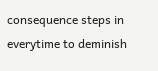consequence steps in everytime to deminish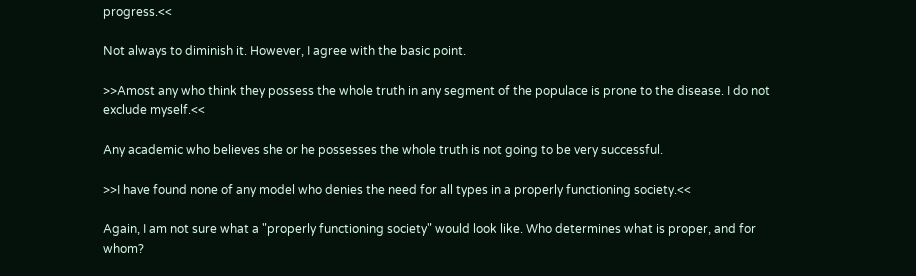progress.<<

Not always to diminish it. However, I agree with the basic point.

>>Amost any who think they possess the whole truth in any segment of the populace is prone to the disease. I do not exclude myself.<<

Any academic who believes she or he possesses the whole truth is not going to be very successful.

>>I have found none of any model who denies the need for all types in a properly functioning society.<<

Again, I am not sure what a "properly functioning society" would look like. Who determines what is proper, and for whom?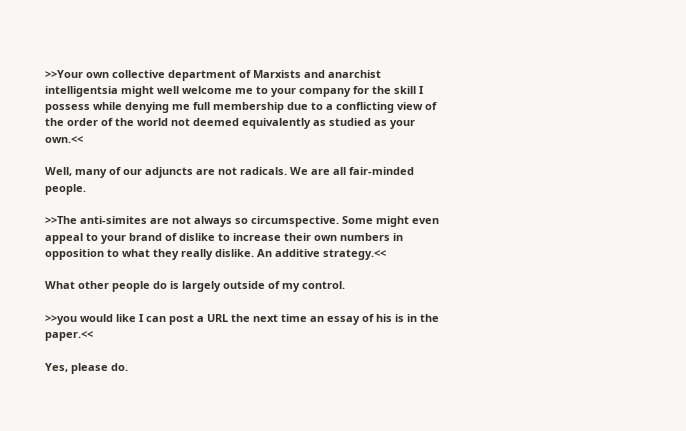>>Your own collective department of Marxists and anarchist intelligentsia might well welcome me to your company for the skill I possess while denying me full membership due to a conflicting view of the order of the world not deemed equivalently as studied as your own.<<

Well, many of our adjuncts are not radicals. We are all fair-minded people.

>>The anti-simites are not always so circumspective. Some might even appeal to your brand of dislike to increase their own numbers in opposition to what they really dislike. An additive strategy.<<

What other people do is largely outside of my control.

>>you would like I can post a URL the next time an essay of his is in the paper.<<

Yes, please do.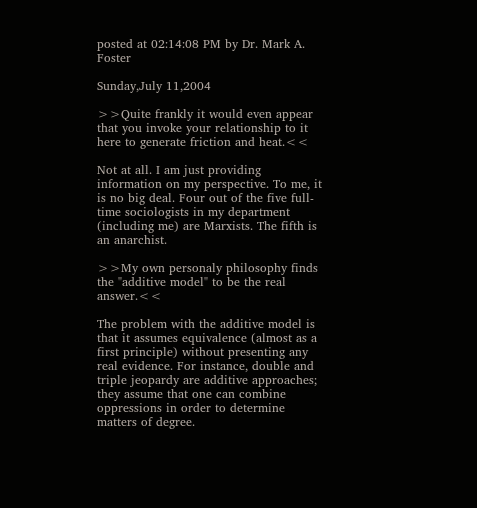posted at 02:14:08 PM by Dr. Mark A. Foster

Sunday,July 11,2004

>>Quite frankly it would even appear that you invoke your relationship to it here to generate friction and heat.<<

Not at all. I am just providing information on my perspective. To me, it is no big deal. Four out of the five full-time sociologists in my department (including me) are Marxists. The fifth is an anarchist.

>>My own personaly philosophy finds the "additive model" to be the real answer.<<

The problem with the additive model is that it assumes equivalence (almost as a first principle) without presenting any real evidence. For instance, double and triple jeopardy are additive approaches; they assume that one can combine oppressions in order to determine matters of degree.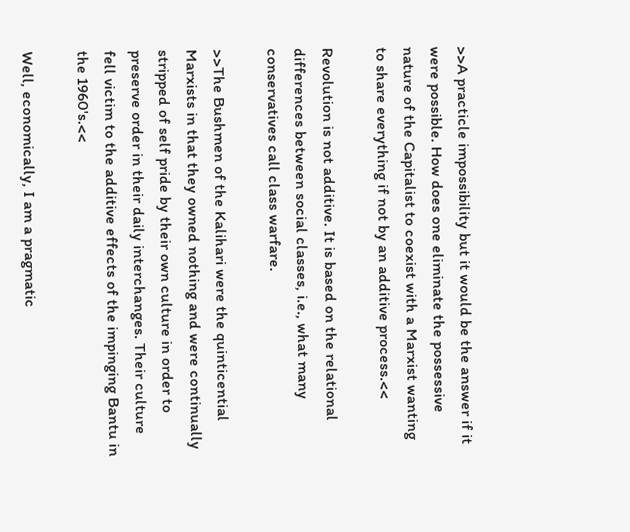>>A practicle impossibility but it would be the answer if it were possible. How does one eliminate the possessive nature of the Capitalist to coexist with a Marxist wanting to share everything if not by an additive process.<<

Revolution is not additive. It is based on the relational differences between social classes, i.e., what many conservatives call class warfare.

>>The Bushmen of the Kalihari were the quinticential Marxists in that they owned nothing and were continually stripped of self pride by their own culture in order to preserve order in their daily interchanges. Their culture fell victim to the additive effects of the impinging Bantu in the 1960's.<<

Well, economically, I am a pragmatic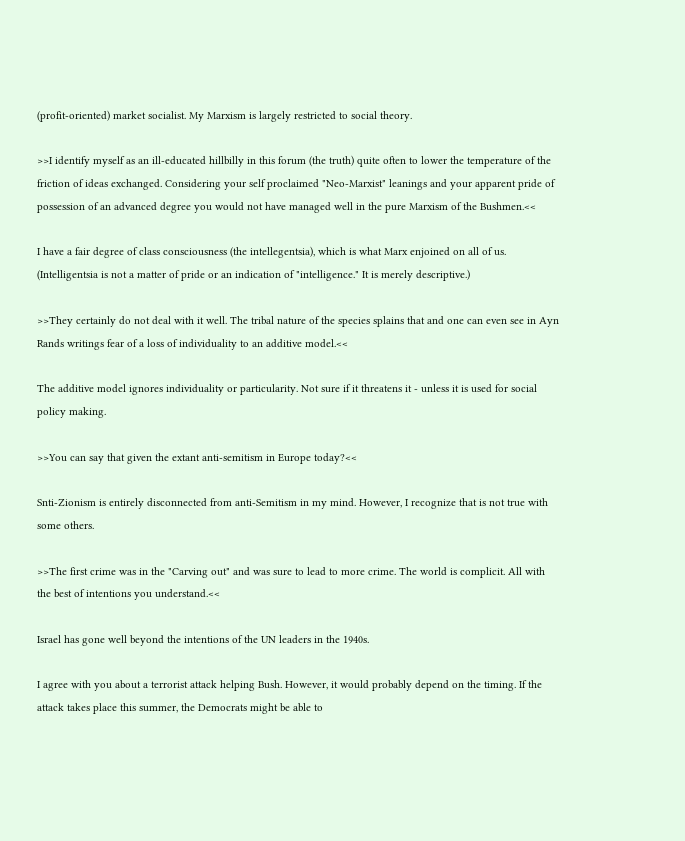(profit-oriented) market socialist. My Marxism is largely restricted to social theory.

>>I identify myself as an ill-educated hillbilly in this forum (the truth) quite often to lower the temperature of the friction of ideas exchanged. Considering your self proclaimed "Neo-Marxist" leanings and your apparent pride of possession of an advanced degree you would not have managed well in the pure Marxism of the Bushmen.<<

I have a fair degree of class consciousness (the intellegentsia), which is what Marx enjoined on all of us. (Intelligentsia is not a matter of pride or an indication of "intelligence." It is merely descriptive.)

>>They certainly do not deal with it well. The tribal nature of the species splains that and one can even see in Ayn Rands writings fear of a loss of individuality to an additive model.<<

The additive model ignores individuality or particularity. Not sure if it threatens it - unless it is used for social policy making.

>>You can say that given the extant anti-semitism in Europe today?<<

Snti-Zionism is entirely disconnected from anti-Semitism in my mind. However, I recognize that is not true with some others.

>>The first crime was in the "Carving out" and was sure to lead to more crime. The world is complicit. All with the best of intentions you understand.<<

Israel has gone well beyond the intentions of the UN leaders in the 1940s.

I agree with you about a terrorist attack helping Bush. However, it would probably depend on the timing. If the attack takes place this summer, the Democrats might be able to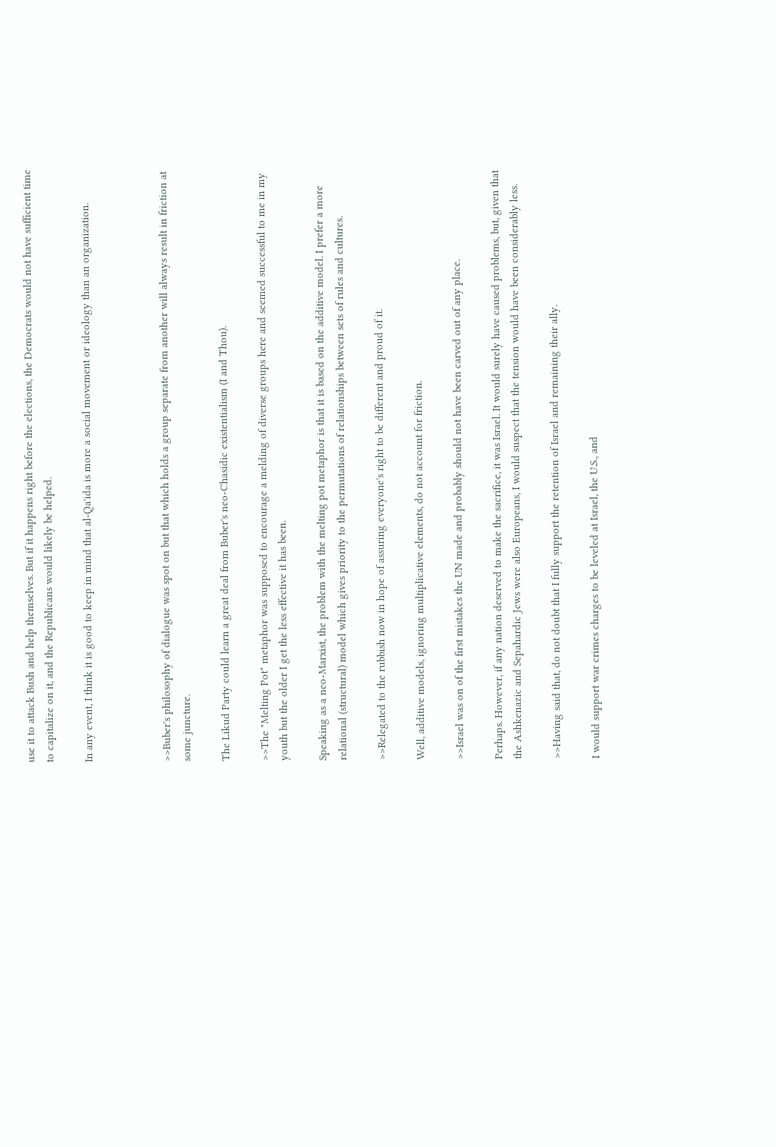use it to attack Bush and help themselves. But if it happens right before the elections, the Democrats would not have sufficient time to capitalize on it, and the Republicans would likely be helped.

In any event, I think it is good to keep in mind that al-Qa'ida is more a social movement or ideology than an organization.



>>Buber's philosophy of dialogue was spot on but that which holds a group separate from another will always result in friction at some juncture.

The Likud Party could learn a great deal from Buber's neo-Chasidic existentialism (I and Thou).

>>The "Melting Pot" metaphor was supposed to encourage a melding of diverse groups here and seemed successful to me in my youth but the older I get the less effective it has been.

Speaking as a neo-Marxist, the problem with the melting pot metaphor is that it is based on the additive model. I prefer a more relational (structural) model which gives priority to the permutations of relationships between sets of rules and cultures.

>>Relegated to the rubbish now in hope of assuring everyone's right to be different and proud of it.

Well, additive models, ignoring multiplicative elements, do not account for friction.

>>Israel was on of the first mistakes the UN made and probably should not have been carved out of any place.

Perhaps. However, if any nation deserved to make the sacrifice, it was Israel. It would surely have caused problems, but, given that the Ashkenazic and Sepahardic Jews were also Europeans, I would suspect that the tension would have been considerably less.

>>Having said that, do not doubt that I fully support the retention of Israel and remaining their ally.

I would support war crimes charges to be leveled at Israel, the U.S., and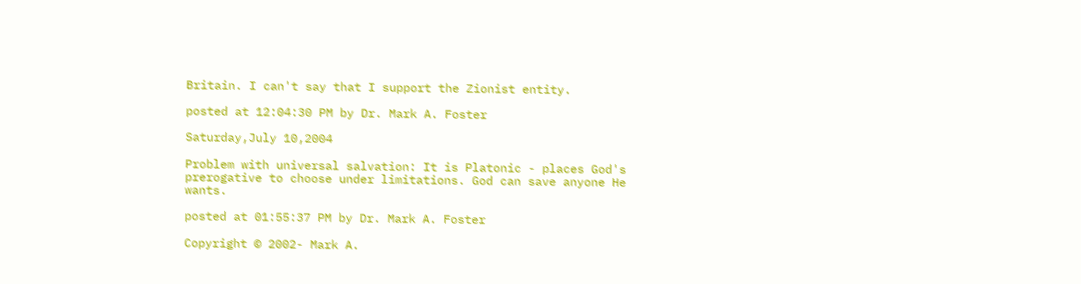Britain. I can't say that I support the Zionist entity.

posted at 12:04:30 PM by Dr. Mark A. Foster

Saturday,July 10,2004

Problem with universal salvation: It is Platonic - places God's prerogative to choose under limitations. God can save anyone He wants.

posted at 01:55:37 PM by Dr. Mark A. Foster

Copyright © 2002- Mark A.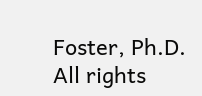Foster, Ph.D. All rights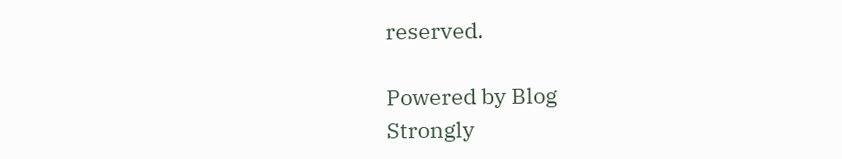reserved.

Powered by Blog
Strongly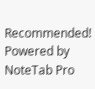Recommended!
Powered by NoteTab Pro